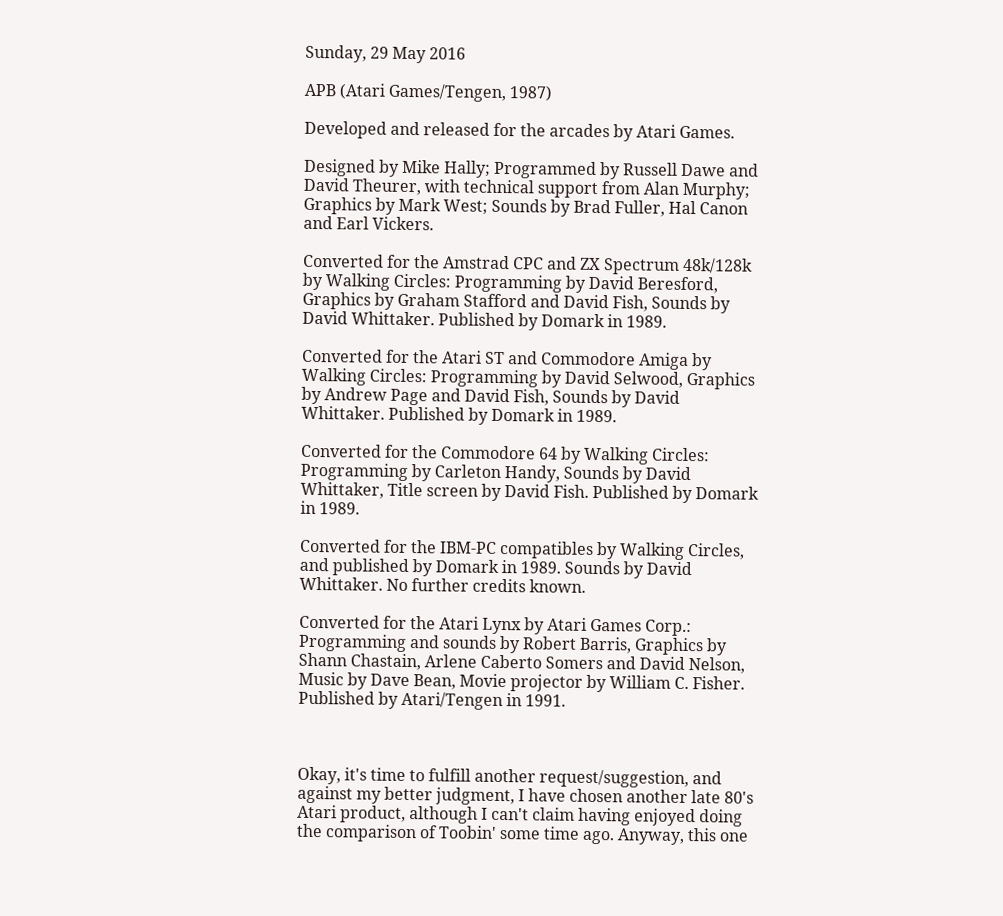Sunday, 29 May 2016

APB (Atari Games/Tengen, 1987)

Developed and released for the arcades by Atari Games.

Designed by Mike Hally; Programmed by Russell Dawe and David Theurer, with technical support from Alan Murphy; Graphics by Mark West; Sounds by Brad Fuller, Hal Canon and Earl Vickers.

Converted for the Amstrad CPC and ZX Spectrum 48k/128k by Walking Circles: Programming by David Beresford, Graphics by Graham Stafford and David Fish, Sounds by David Whittaker. Published by Domark in 1989.

Converted for the Atari ST and Commodore Amiga by Walking Circles: Programming by David Selwood, Graphics by Andrew Page and David Fish, Sounds by David Whittaker. Published by Domark in 1989.

Converted for the Commodore 64 by Walking Circles: Programming by Carleton Handy, Sounds by David Whittaker, Title screen by David Fish. Published by Domark in 1989.

Converted for the IBM-PC compatibles by Walking Circles, and published by Domark in 1989. Sounds by David Whittaker. No further credits known.

Converted for the Atari Lynx by Atari Games Corp.: Programming and sounds by Robert Barris, Graphics by Shann Chastain, Arlene Caberto Somers and David Nelson, Music by Dave Bean, Movie projector by William C. Fisher. Published by Atari/Tengen in 1991.



Okay, it's time to fulfill another request/suggestion, and against my better judgment, I have chosen another late 80's Atari product, although I can't claim having enjoyed doing the comparison of Toobin' some time ago. Anyway, this one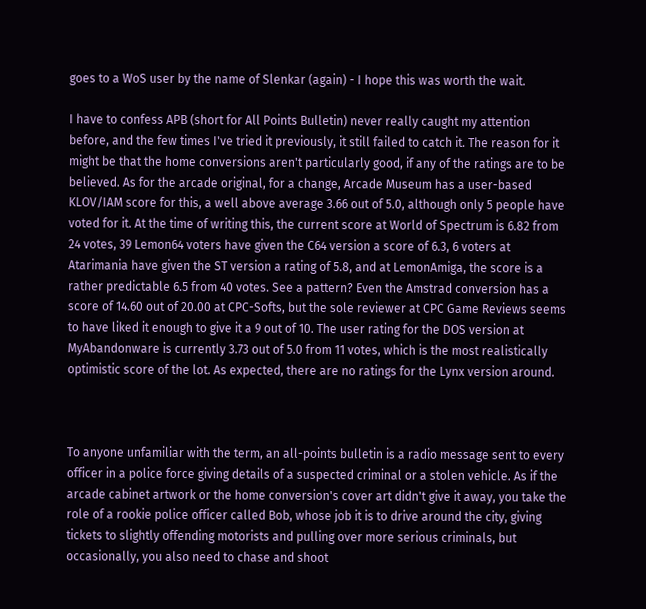goes to a WoS user by the name of Slenkar (again) - I hope this was worth the wait.

I have to confess APB (short for All Points Bulletin) never really caught my attention before, and the few times I've tried it previously, it still failed to catch it. The reason for it might be that the home conversions aren't particularly good, if any of the ratings are to be believed. As for the arcade original, for a change, Arcade Museum has a user-based KLOV/IAM score for this, a well above average 3.66 out of 5.0, although only 5 people have voted for it. At the time of writing this, the current score at World of Spectrum is 6.82 from 24 votes, 39 Lemon64 voters have given the C64 version a score of 6.3, 6 voters at Atarimania have given the ST version a rating of 5.8, and at LemonAmiga, the score is a rather predictable 6.5 from 40 votes. See a pattern? Even the Amstrad conversion has a score of 14.60 out of 20.00 at CPC-Softs, but the sole reviewer at CPC Game Reviews seems to have liked it enough to give it a 9 out of 10. The user rating for the DOS version at MyAbandonware is currently 3.73 out of 5.0 from 11 votes, which is the most realistically optimistic score of the lot. As expected, there are no ratings for the Lynx version around.



To anyone unfamiliar with the term, an all-points bulletin is a radio message sent to every officer in a police force giving details of a suspected criminal or a stolen vehicle. As if the arcade cabinet artwork or the home conversion's cover art didn't give it away, you take the role of a rookie police officer called Bob, whose job it is to drive around the city, giving tickets to slightly offending motorists and pulling over more serious criminals, but occasionally, you also need to chase and shoot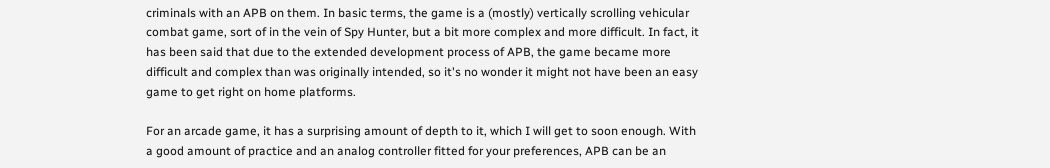criminals with an APB on them. In basic terms, the game is a (mostly) vertically scrolling vehicular combat game, sort of in the vein of Spy Hunter, but a bit more complex and more difficult. In fact, it has been said that due to the extended development process of APB, the game became more difficult and complex than was originally intended, so it's no wonder it might not have been an easy game to get right on home platforms.

For an arcade game, it has a surprising amount of depth to it, which I will get to soon enough. With a good amount of practice and an analog controller fitted for your preferences, APB can be an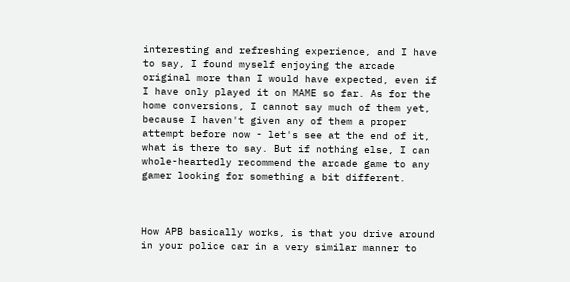interesting and refreshing experience, and I have to say, I found myself enjoying the arcade original more than I would have expected, even if I have only played it on MAME so far. As for the home conversions, I cannot say much of them yet, because I haven't given any of them a proper attempt before now - let's see at the end of it, what is there to say. But if nothing else, I can whole-heartedly recommend the arcade game to any gamer looking for something a bit different.



How APB basically works, is that you drive around in your police car in a very similar manner to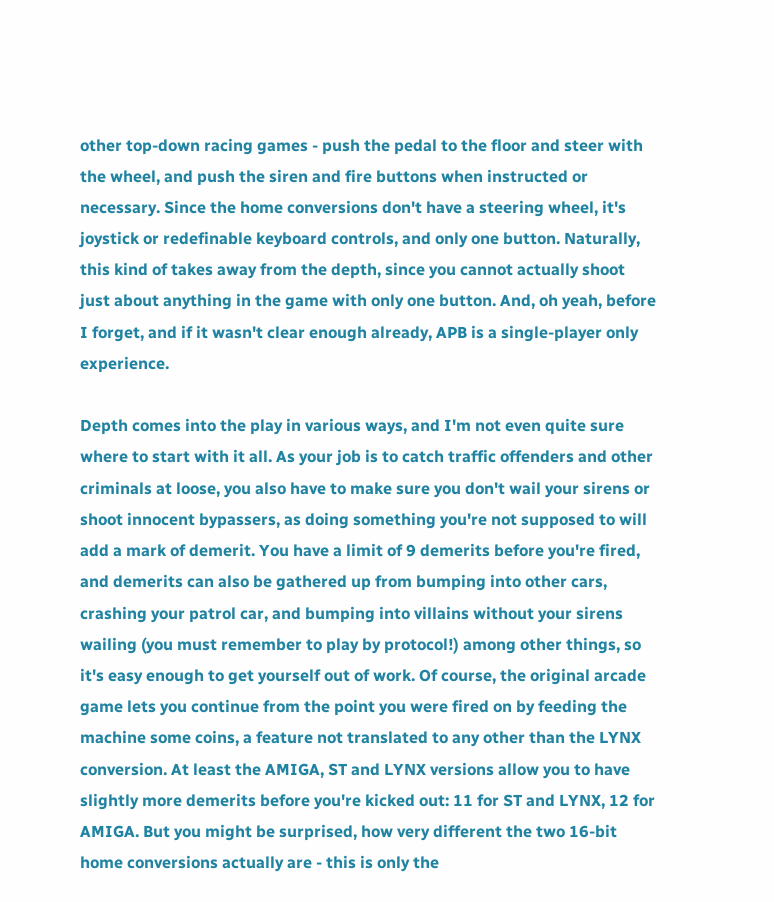other top-down racing games - push the pedal to the floor and steer with the wheel, and push the siren and fire buttons when instructed or necessary. Since the home conversions don't have a steering wheel, it's joystick or redefinable keyboard controls, and only one button. Naturally, this kind of takes away from the depth, since you cannot actually shoot just about anything in the game with only one button. And, oh yeah, before I forget, and if it wasn't clear enough already, APB is a single-player only experience.

Depth comes into the play in various ways, and I'm not even quite sure where to start with it all. As your job is to catch traffic offenders and other criminals at loose, you also have to make sure you don't wail your sirens or shoot innocent bypassers, as doing something you're not supposed to will add a mark of demerit. You have a limit of 9 demerits before you're fired, and demerits can also be gathered up from bumping into other cars, crashing your patrol car, and bumping into villains without your sirens wailing (you must remember to play by protocol!) among other things, so it's easy enough to get yourself out of work. Of course, the original arcade game lets you continue from the point you were fired on by feeding the machine some coins, a feature not translated to any other than the LYNX conversion. At least the AMIGA, ST and LYNX versions allow you to have slightly more demerits before you're kicked out: 11 for ST and LYNX, 12 for AMIGA. But you might be surprised, how very different the two 16-bit home conversions actually are - this is only the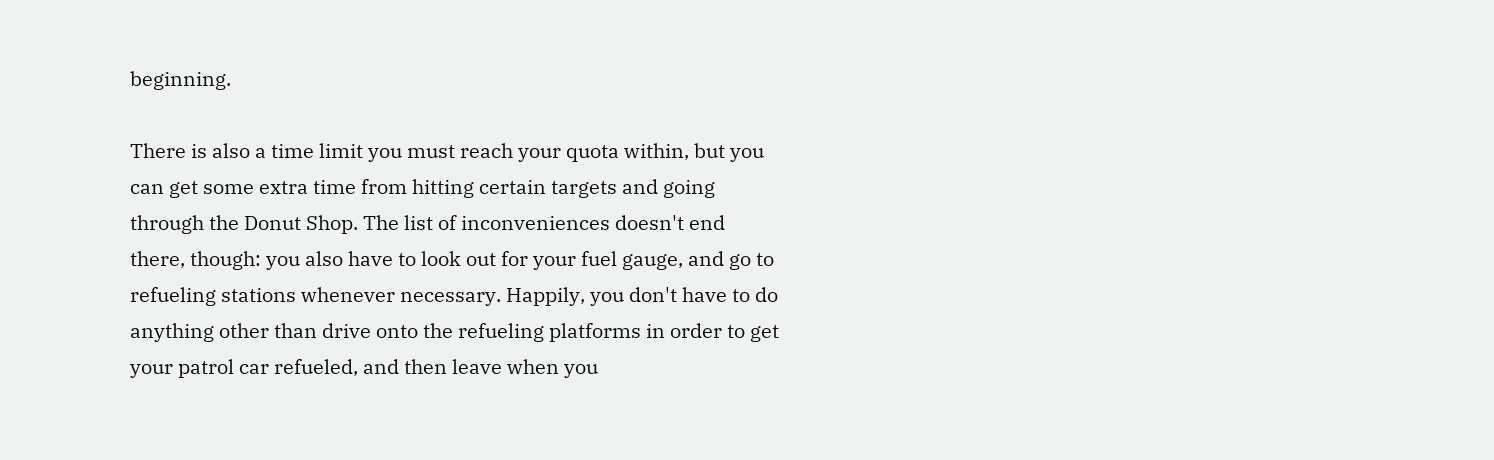beginning.

There is also a time limit you must reach your quota within, but you can get some extra time from hitting certain targets and going through the Donut Shop. The list of inconveniences doesn't end there, though: you also have to look out for your fuel gauge, and go to refueling stations whenever necessary. Happily, you don't have to do anything other than drive onto the refueling platforms in order to get your patrol car refueled, and then leave when you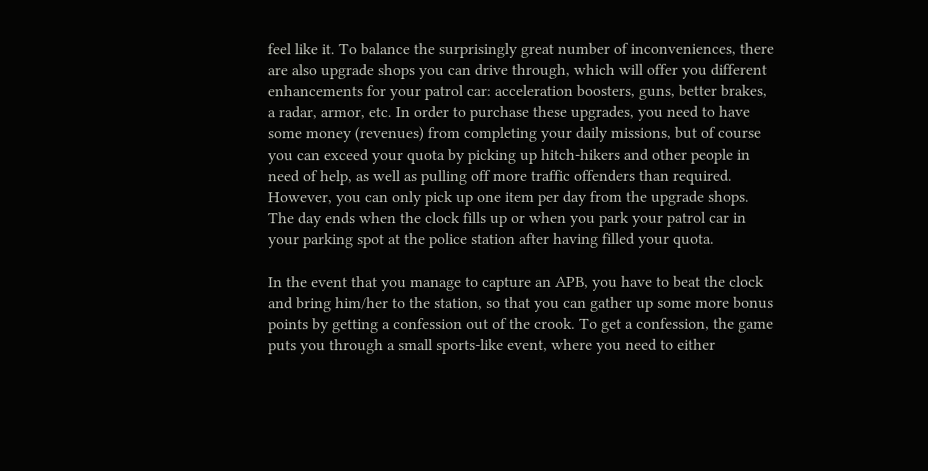feel like it. To balance the surprisingly great number of inconveniences, there are also upgrade shops you can drive through, which will offer you different enhancements for your patrol car: acceleration boosters, guns, better brakes, a radar, armor, etc. In order to purchase these upgrades, you need to have some money (revenues) from completing your daily missions, but of course you can exceed your quota by picking up hitch-hikers and other people in need of help, as well as pulling off more traffic offenders than required. However, you can only pick up one item per day from the upgrade shops. The day ends when the clock fills up or when you park your patrol car in your parking spot at the police station after having filled your quota.

In the event that you manage to capture an APB, you have to beat the clock and bring him/her to the station, so that you can gather up some more bonus points by getting a confession out of the crook. To get a confession, the game puts you through a small sports-like event, where you need to either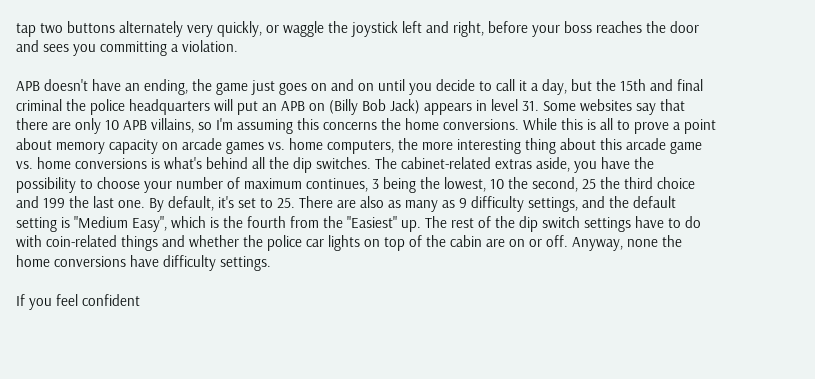tap two buttons alternately very quickly, or waggle the joystick left and right, before your boss reaches the door and sees you committing a violation.

APB doesn't have an ending, the game just goes on and on until you decide to call it a day, but the 15th and final criminal the police headquarters will put an APB on (Billy Bob Jack) appears in level 31. Some websites say that there are only 10 APB villains, so I'm assuming this concerns the home conversions. While this is all to prove a point about memory capacity on arcade games vs. home computers, the more interesting thing about this arcade game vs. home conversions is what's behind all the dip switches. The cabinet-related extras aside, you have the possibility to choose your number of maximum continues, 3 being the lowest, 10 the second, 25 the third choice and 199 the last one. By default, it's set to 25. There are also as many as 9 difficulty settings, and the default setting is "Medium Easy", which is the fourth from the "Easiest" up. The rest of the dip switch settings have to do with coin-related things and whether the police car lights on top of the cabin are on or off. Anyway, none the home conversions have difficulty settings.

If you feel confident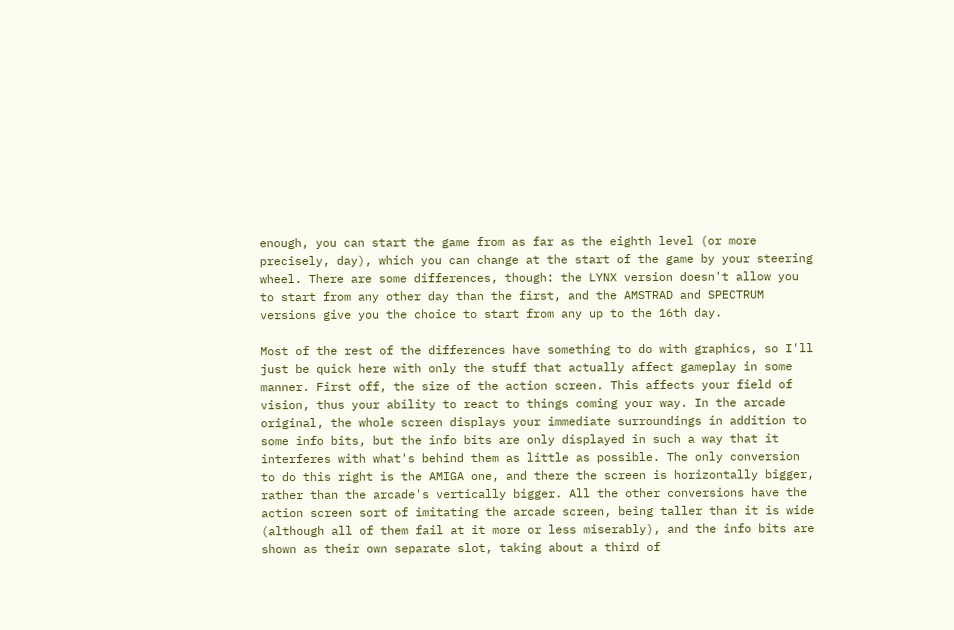enough, you can start the game from as far as the eighth level (or more precisely, day), which you can change at the start of the game by your steering wheel. There are some differences, though: the LYNX version doesn't allow you to start from any other day than the first, and the AMSTRAD and SPECTRUM versions give you the choice to start from any up to the 16th day.

Most of the rest of the differences have something to do with graphics, so I'll just be quick here with only the stuff that actually affect gameplay in some manner. First off, the size of the action screen. This affects your field of vision, thus your ability to react to things coming your way. In the arcade original, the whole screen displays your immediate surroundings in addition to some info bits, but the info bits are only displayed in such a way that it interferes with what's behind them as little as possible. The only conversion to do this right is the AMIGA one, and there the screen is horizontally bigger, rather than the arcade's vertically bigger. All the other conversions have the action screen sort of imitating the arcade screen, being taller than it is wide (although all of them fail at it more or less miserably), and the info bits are shown as their own separate slot, taking about a third of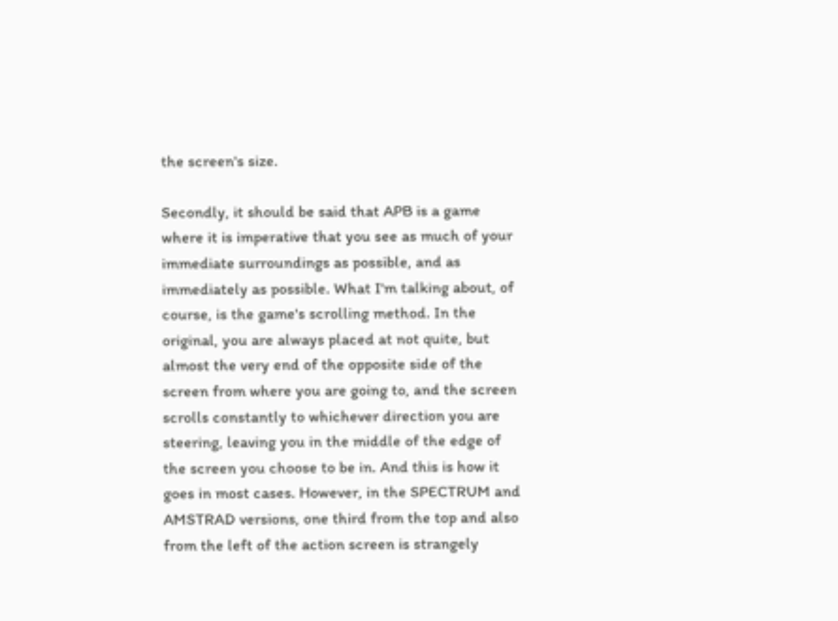the screen's size.

Secondly, it should be said that APB is a game where it is imperative that you see as much of your immediate surroundings as possible, and as immediately as possible. What I'm talking about, of course, is the game's scrolling method. In the original, you are always placed at not quite, but almost the very end of the opposite side of the screen from where you are going to, and the screen scrolls constantly to whichever direction you are steering, leaving you in the middle of the edge of the screen you choose to be in. And this is how it goes in most cases. However, in the SPECTRUM and AMSTRAD versions, one third from the top and also from the left of the action screen is strangely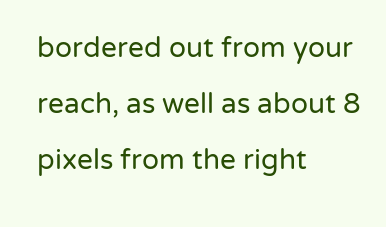bordered out from your reach, as well as about 8 pixels from the right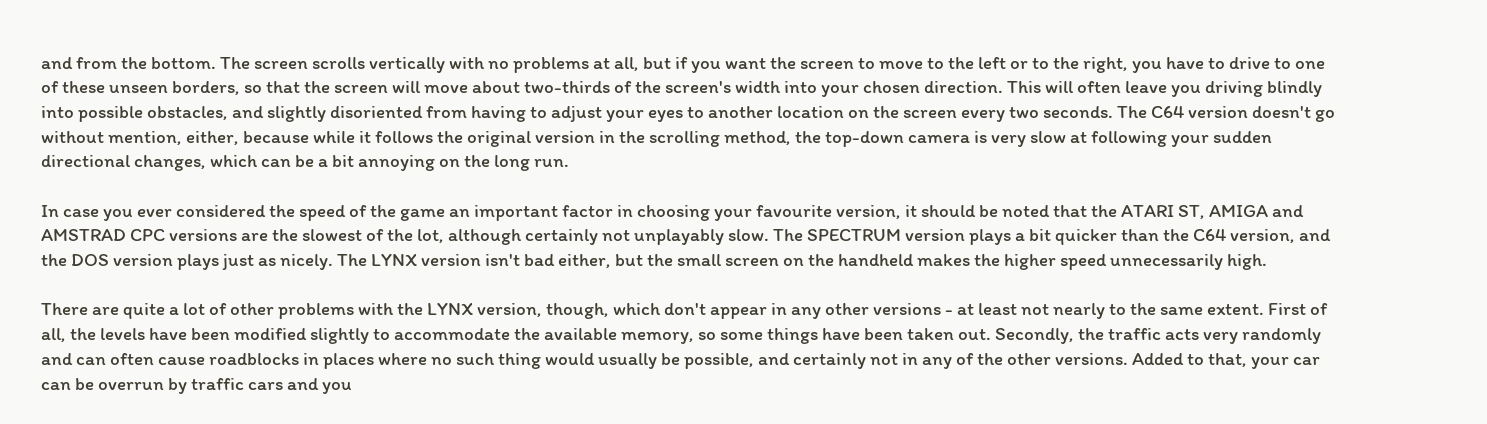and from the bottom. The screen scrolls vertically with no problems at all, but if you want the screen to move to the left or to the right, you have to drive to one of these unseen borders, so that the screen will move about two-thirds of the screen's width into your chosen direction. This will often leave you driving blindly into possible obstacles, and slightly disoriented from having to adjust your eyes to another location on the screen every two seconds. The C64 version doesn't go without mention, either, because while it follows the original version in the scrolling method, the top-down camera is very slow at following your sudden directional changes, which can be a bit annoying on the long run.

In case you ever considered the speed of the game an important factor in choosing your favourite version, it should be noted that the ATARI ST, AMIGA and AMSTRAD CPC versions are the slowest of the lot, although certainly not unplayably slow. The SPECTRUM version plays a bit quicker than the C64 version, and the DOS version plays just as nicely. The LYNX version isn't bad either, but the small screen on the handheld makes the higher speed unnecessarily high.

There are quite a lot of other problems with the LYNX version, though, which don't appear in any other versions - at least not nearly to the same extent. First of all, the levels have been modified slightly to accommodate the available memory, so some things have been taken out. Secondly, the traffic acts very randomly and can often cause roadblocks in places where no such thing would usually be possible, and certainly not in any of the other versions. Added to that, your car can be overrun by traffic cars and you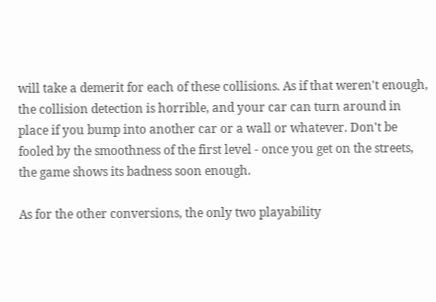will take a demerit for each of these collisions. As if that weren't enough, the collision detection is horrible, and your car can turn around in place if you bump into another car or a wall or whatever. Don't be fooled by the smoothness of the first level - once you get on the streets, the game shows its badness soon enough.

As for the other conversions, the only two playability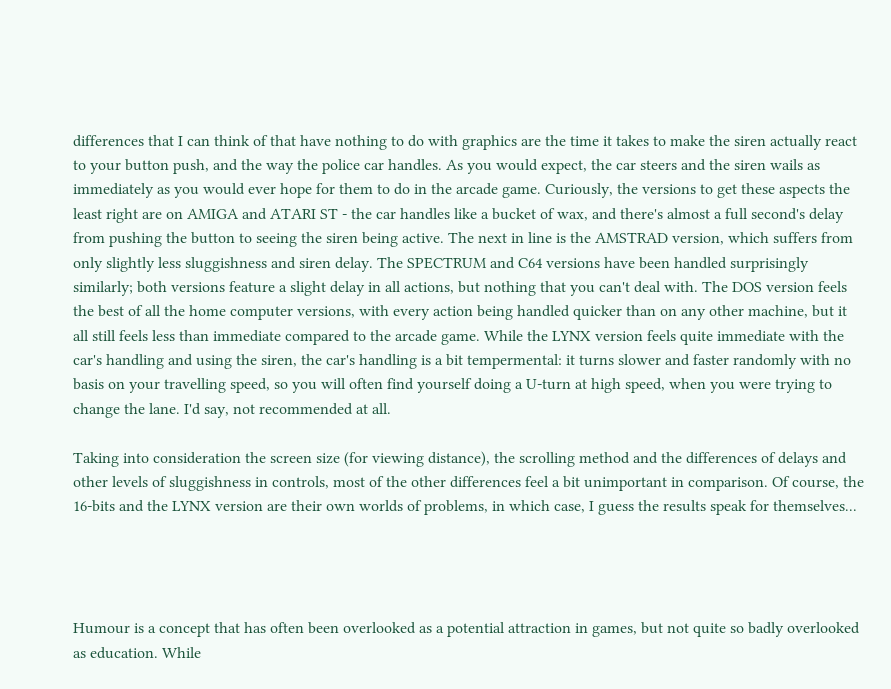differences that I can think of that have nothing to do with graphics are the time it takes to make the siren actually react to your button push, and the way the police car handles. As you would expect, the car steers and the siren wails as immediately as you would ever hope for them to do in the arcade game. Curiously, the versions to get these aspects the least right are on AMIGA and ATARI ST - the car handles like a bucket of wax, and there's almost a full second's delay from pushing the button to seeing the siren being active. The next in line is the AMSTRAD version, which suffers from only slightly less sluggishness and siren delay. The SPECTRUM and C64 versions have been handled surprisingly similarly; both versions feature a slight delay in all actions, but nothing that you can't deal with. The DOS version feels the best of all the home computer versions, with every action being handled quicker than on any other machine, but it all still feels less than immediate compared to the arcade game. While the LYNX version feels quite immediate with the car's handling and using the siren, the car's handling is a bit tempermental: it turns slower and faster randomly with no basis on your travelling speed, so you will often find yourself doing a U-turn at high speed, when you were trying to change the lane. I'd say, not recommended at all.

Taking into consideration the screen size (for viewing distance), the scrolling method and the differences of delays and other levels of sluggishness in controls, most of the other differences feel a bit unimportant in comparison. Of course, the 16-bits and the LYNX version are their own worlds of problems, in which case, I guess the results speak for themselves...




Humour is a concept that has often been overlooked as a potential attraction in games, but not quite so badly overlooked as education. While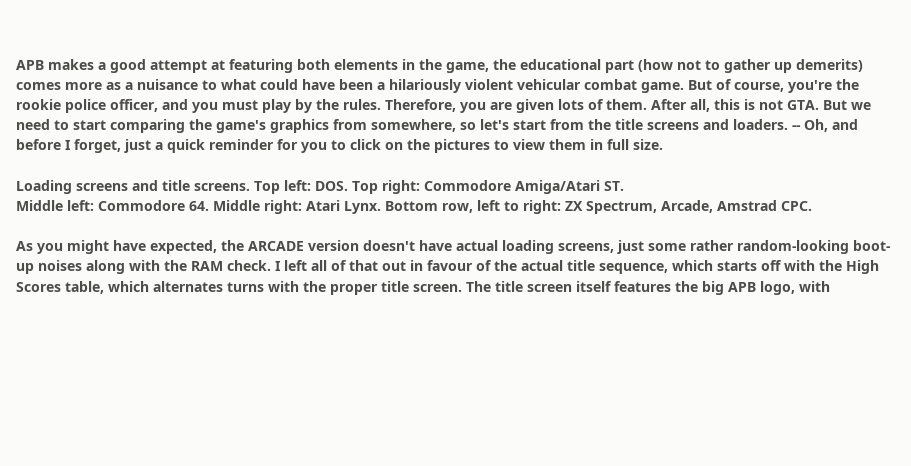APB makes a good attempt at featuring both elements in the game, the educational part (how not to gather up demerits) comes more as a nuisance to what could have been a hilariously violent vehicular combat game. But of course, you're the rookie police officer, and you must play by the rules. Therefore, you are given lots of them. After all, this is not GTA. But we need to start comparing the game's graphics from somewhere, so let's start from the title screens and loaders. -- Oh, and before I forget, just a quick reminder for you to click on the pictures to view them in full size.

Loading screens and title screens. Top left: DOS. Top right: Commodore Amiga/Atari ST.
Middle left: Commodore 64. Middle right: Atari Lynx. Bottom row, left to right: ZX Spectrum, Arcade, Amstrad CPC.

As you might have expected, the ARCADE version doesn't have actual loading screens, just some rather random-looking boot-up noises along with the RAM check. I left all of that out in favour of the actual title sequence, which starts off with the High Scores table, which alternates turns with the proper title screen. The title screen itself features the big APB logo, with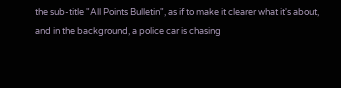the sub-title "All Points Bulletin", as if to make it clearer what it's about, and in the background, a police car is chasing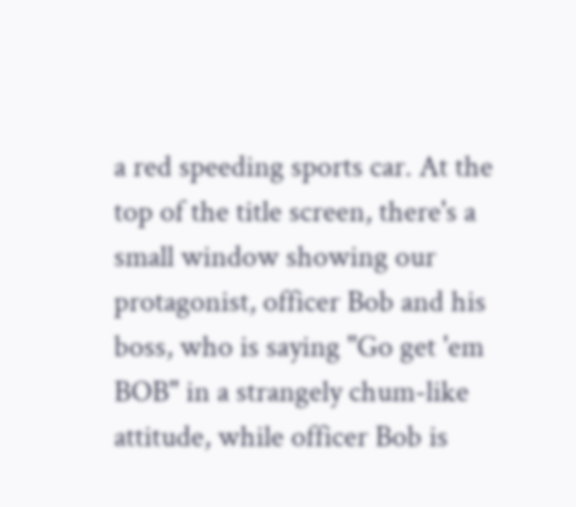a red speeding sports car. At the top of the title screen, there's a small window showing our protagonist, officer Bob and his boss, who is saying "Go get 'em BOB" in a strangely chum-like attitude, while officer Bob is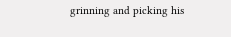grinning and picking his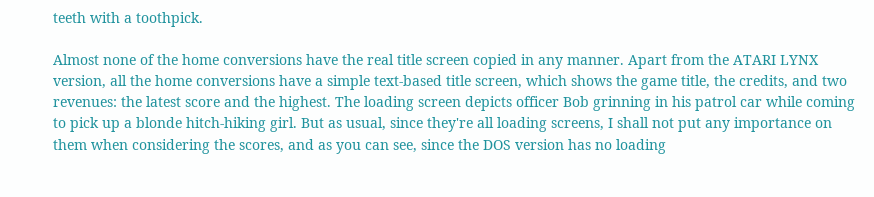teeth with a toothpick.

Almost none of the home conversions have the real title screen copied in any manner. Apart from the ATARI LYNX version, all the home conversions have a simple text-based title screen, which shows the game title, the credits, and two revenues: the latest score and the highest. The loading screen depicts officer Bob grinning in his patrol car while coming to pick up a blonde hitch-hiking girl. But as usual, since they're all loading screens, I shall not put any importance on them when considering the scores, and as you can see, since the DOS version has no loading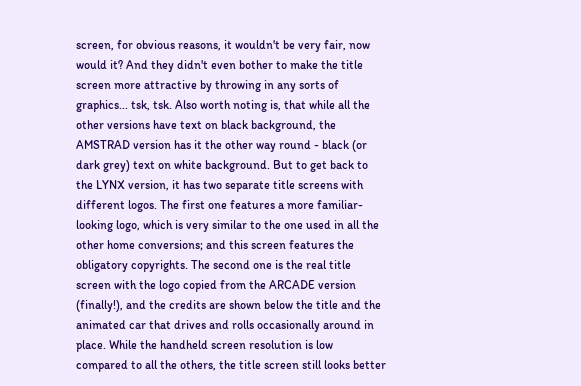screen, for obvious reasons, it wouldn't be very fair, now would it? And they didn't even bother to make the title screen more attractive by throwing in any sorts of graphics... tsk, tsk. Also worth noting is, that while all the other versions have text on black background, the AMSTRAD version has it the other way round - black (or dark grey) text on white background. But to get back to the LYNX version, it has two separate title screens with different logos. The first one features a more familiar-looking logo, which is very similar to the one used in all the other home conversions; and this screen features the obligatory copyrights. The second one is the real title screen with the logo copied from the ARCADE version (finally!), and the credits are shown below the title and the animated car that drives and rolls occasionally around in place. While the handheld screen resolution is low compared to all the others, the title screen still looks better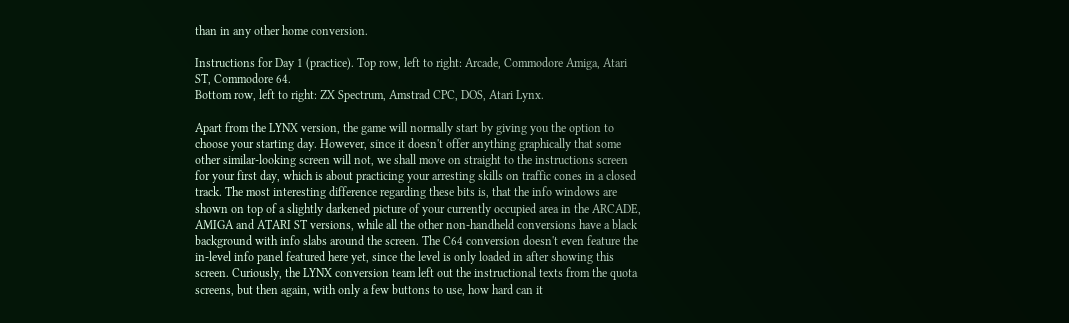than in any other home conversion.

Instructions for Day 1 (practice). Top row, left to right: Arcade, Commodore Amiga, Atari ST, Commodore 64.
Bottom row, left to right: ZX Spectrum, Amstrad CPC, DOS, Atari Lynx.

Apart from the LYNX version, the game will normally start by giving you the option to choose your starting day. However, since it doesn't offer anything graphically that some other similar-looking screen will not, we shall move on straight to the instructions screen for your first day, which is about practicing your arresting skills on traffic cones in a closed track. The most interesting difference regarding these bits is, that the info windows are shown on top of a slightly darkened picture of your currently occupied area in the ARCADE, AMIGA and ATARI ST versions, while all the other non-handheld conversions have a black background with info slabs around the screen. The C64 conversion doesn't even feature the in-level info panel featured here yet, since the level is only loaded in after showing this screen. Curiously, the LYNX conversion team left out the instructional texts from the quota screens, but then again, with only a few buttons to use, how hard can it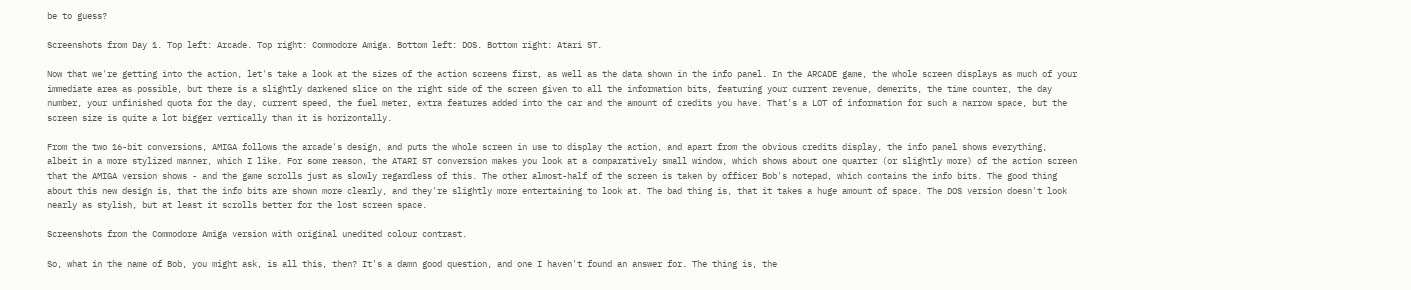be to guess?

Screenshots from Day 1. Top left: Arcade. Top right: Commodore Amiga. Bottom left: DOS. Bottom right: Atari ST.

Now that we're getting into the action, let's take a look at the sizes of the action screens first, as well as the data shown in the info panel. In the ARCADE game, the whole screen displays as much of your immediate area as possible, but there is a slightly darkened slice on the right side of the screen given to all the information bits, featuring your current revenue, demerits, the time counter, the day number, your unfinished quota for the day, current speed, the fuel meter, extra features added into the car and the amount of credits you have. That's a LOT of information for such a narrow space, but the screen size is quite a lot bigger vertically than it is horizontally.

From the two 16-bit conversions, AMIGA follows the arcade's design, and puts the whole screen in use to display the action, and apart from the obvious credits display, the info panel shows everything, albeit in a more stylized manner, which I like. For some reason, the ATARI ST conversion makes you look at a comparatively small window, which shows about one quarter (or slightly more) of the action screen that the AMIGA version shows - and the game scrolls just as slowly regardless of this. The other almost-half of the screen is taken by officer Bob's notepad, which contains the info bits. The good thing about this new design is, that the info bits are shown more clearly, and they're slightly more entertaining to look at. The bad thing is, that it takes a huge amount of space. The DOS version doesn't look nearly as stylish, but at least it scrolls better for the lost screen space.

Screenshots from the Commodore Amiga version with original unedited colour contrast.

So, what in the name of Bob, you might ask, is all this, then? It's a damn good question, and one I haven't found an answer for. The thing is, the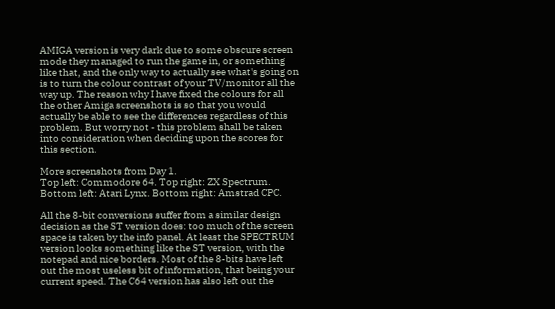AMIGA version is very dark due to some obscure screen mode they managed to run the game in, or something like that, and the only way to actually see what's going on is to turn the colour contrast of your TV/monitor all the way up. The reason why I have fixed the colours for all the other Amiga screenshots is so that you would actually be able to see the differences regardless of this problem. But worry not - this problem shall be taken into consideration when deciding upon the scores for this section.

More screenshots from Day 1.
Top left: Commodore 64. Top right: ZX Spectrum. Bottom left: Atari Lynx. Bottom right: Amstrad CPC.

All the 8-bit conversions suffer from a similar design decision as the ST version does: too much of the screen space is taken by the info panel. At least the SPECTRUM version looks something like the ST version, with the notepad and nice borders. Most of the 8-bits have left out the most useless bit of information, that being your current speed. The C64 version has also left out the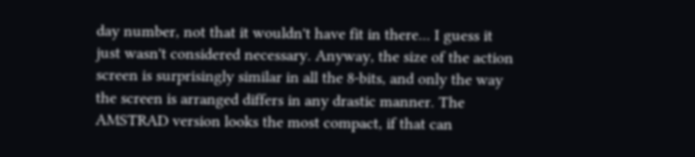day number, not that it wouldn't have fit in there... I guess it just wasn't considered necessary. Anyway, the size of the action screen is surprisingly similar in all the 8-bits, and only the way the screen is arranged differs in any drastic manner. The AMSTRAD version looks the most compact, if that can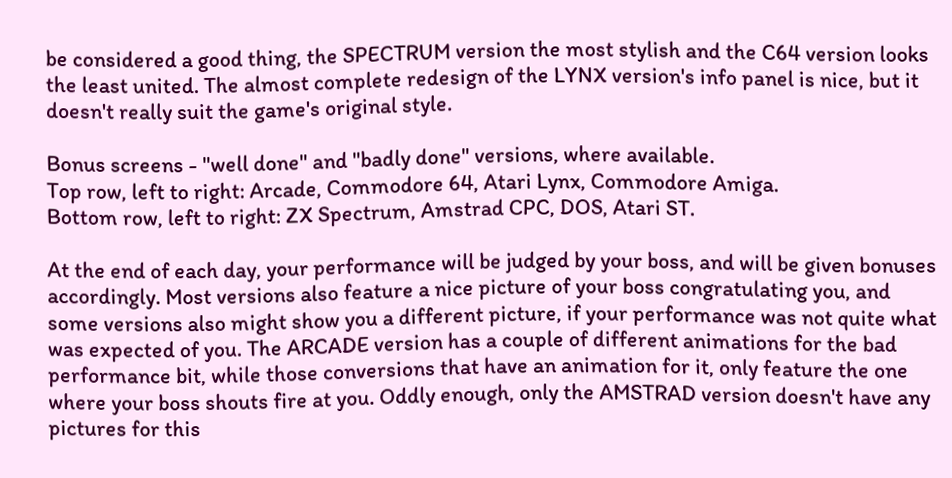be considered a good thing, the SPECTRUM version the most stylish and the C64 version looks the least united. The almost complete redesign of the LYNX version's info panel is nice, but it doesn't really suit the game's original style.

Bonus screens - "well done" and "badly done" versions, where available.
Top row, left to right: Arcade, Commodore 64, Atari Lynx, Commodore Amiga.
Bottom row, left to right: ZX Spectrum, Amstrad CPC, DOS, Atari ST.

At the end of each day, your performance will be judged by your boss, and will be given bonuses accordingly. Most versions also feature a nice picture of your boss congratulating you, and some versions also might show you a different picture, if your performance was not quite what was expected of you. The ARCADE version has a couple of different animations for the bad performance bit, while those conversions that have an animation for it, only feature the one where your boss shouts fire at you. Oddly enough, only the AMSTRAD version doesn't have any pictures for this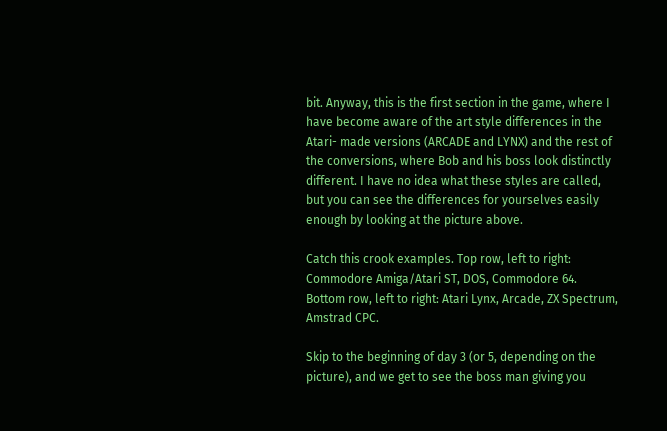bit. Anyway, this is the first section in the game, where I have become aware of the art style differences in the Atari- made versions (ARCADE and LYNX) and the rest of the conversions, where Bob and his boss look distinctly different. I have no idea what these styles are called, but you can see the differences for yourselves easily enough by looking at the picture above.

Catch this crook examples. Top row, left to right: Commodore Amiga/Atari ST, DOS, Commodore 64.
Bottom row, left to right: Atari Lynx, Arcade, ZX Spectrum, Amstrad CPC.

Skip to the beginning of day 3 (or 5, depending on the picture), and we get to see the boss man giving you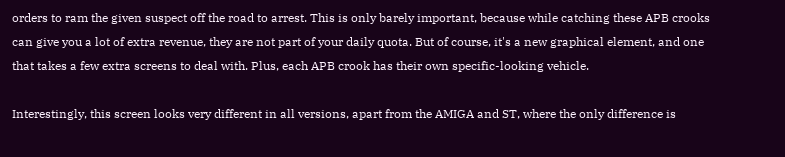orders to ram the given suspect off the road to arrest. This is only barely important, because while catching these APB crooks can give you a lot of extra revenue, they are not part of your daily quota. But of course, it's a new graphical element, and one that takes a few extra screens to deal with. Plus, each APB crook has their own specific-looking vehicle.

Interestingly, this screen looks very different in all versions, apart from the AMIGA and ST, where the only difference is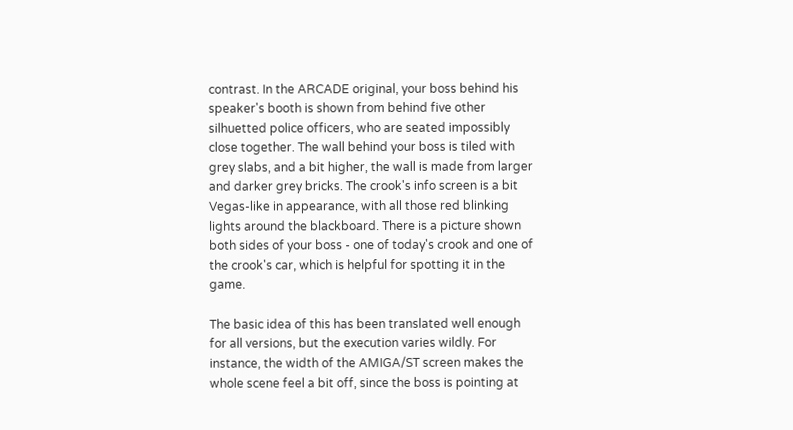contrast. In the ARCADE original, your boss behind his speaker's booth is shown from behind five other silhuetted police officers, who are seated impossibly close together. The wall behind your boss is tiled with grey slabs, and a bit higher, the wall is made from larger and darker grey bricks. The crook's info screen is a bit Vegas-like in appearance, with all those red blinking lights around the blackboard. There is a picture shown both sides of your boss - one of today's crook and one of the crook's car, which is helpful for spotting it in the game.

The basic idea of this has been translated well enough for all versions, but the execution varies wildly. For instance, the width of the AMIGA/ST screen makes the whole scene feel a bit off, since the boss is pointing at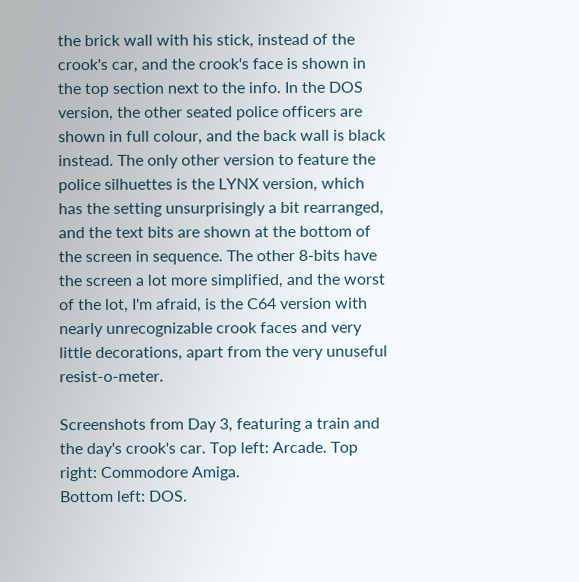the brick wall with his stick, instead of the crook's car, and the crook's face is shown in the top section next to the info. In the DOS version, the other seated police officers are shown in full colour, and the back wall is black instead. The only other version to feature the police silhuettes is the LYNX version, which has the setting unsurprisingly a bit rearranged, and the text bits are shown at the bottom of the screen in sequence. The other 8-bits have the screen a lot more simplified, and the worst of the lot, I'm afraid, is the C64 version with nearly unrecognizable crook faces and very little decorations, apart from the very unuseful resist-o-meter.

Screenshots from Day 3, featuring a train and the day's crook's car. Top left: Arcade. Top right: Commodore Amiga.
Bottom left: DOS.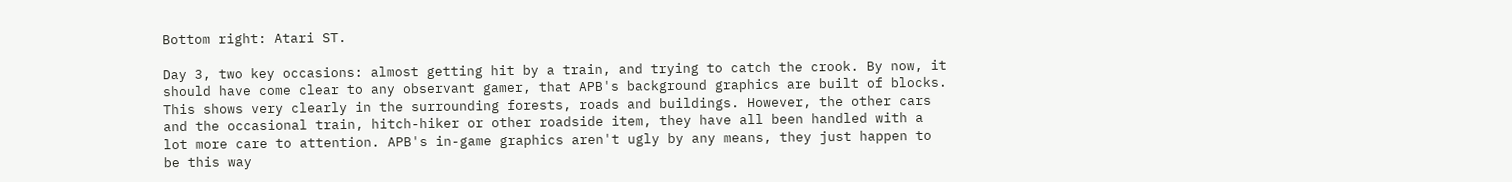Bottom right: Atari ST.

Day 3, two key occasions: almost getting hit by a train, and trying to catch the crook. By now, it should have come clear to any observant gamer, that APB's background graphics are built of blocks. This shows very clearly in the surrounding forests, roads and buildings. However, the other cars and the occasional train, hitch-hiker or other roadside item, they have all been handled with a lot more care to attention. APB's in-game graphics aren't ugly by any means, they just happen to be this way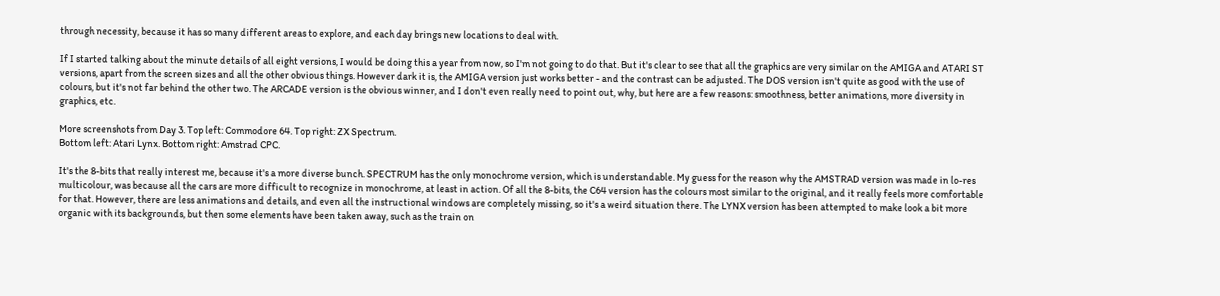through necessity, because it has so many different areas to explore, and each day brings new locations to deal with.

If I started talking about the minute details of all eight versions, I would be doing this a year from now, so I'm not going to do that. But it's clear to see that all the graphics are very similar on the AMIGA and ATARI ST versions, apart from the screen sizes and all the other obvious things. However dark it is, the AMIGA version just works better - and the contrast can be adjusted. The DOS version isn't quite as good with the use of colours, but it's not far behind the other two. The ARCADE version is the obvious winner, and I don't even really need to point out, why, but here are a few reasons: smoothness, better animations, more diversity in graphics, etc.

More screenshots from Day 3. Top left: Commodore 64. Top right: ZX Spectrum.
Bottom left: Atari Lynx. Bottom right: Amstrad CPC.

It's the 8-bits that really interest me, because it's a more diverse bunch. SPECTRUM has the only monochrome version, which is understandable. My guess for the reason why the AMSTRAD version was made in lo-res multicolour, was because all the cars are more difficult to recognize in monochrome, at least in action. Of all the 8-bits, the C64 version has the colours most similar to the original, and it really feels more comfortable for that. However, there are less animations and details, and even all the instructional windows are completely missing, so it's a weird situation there. The LYNX version has been attempted to make look a bit more organic with its backgrounds, but then some elements have been taken away, such as the train on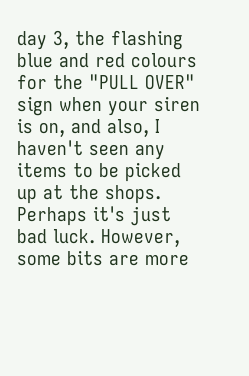day 3, the flashing blue and red colours for the "PULL OVER" sign when your siren is on, and also, I haven't seen any items to be picked up at the shops. Perhaps it's just bad luck. However, some bits are more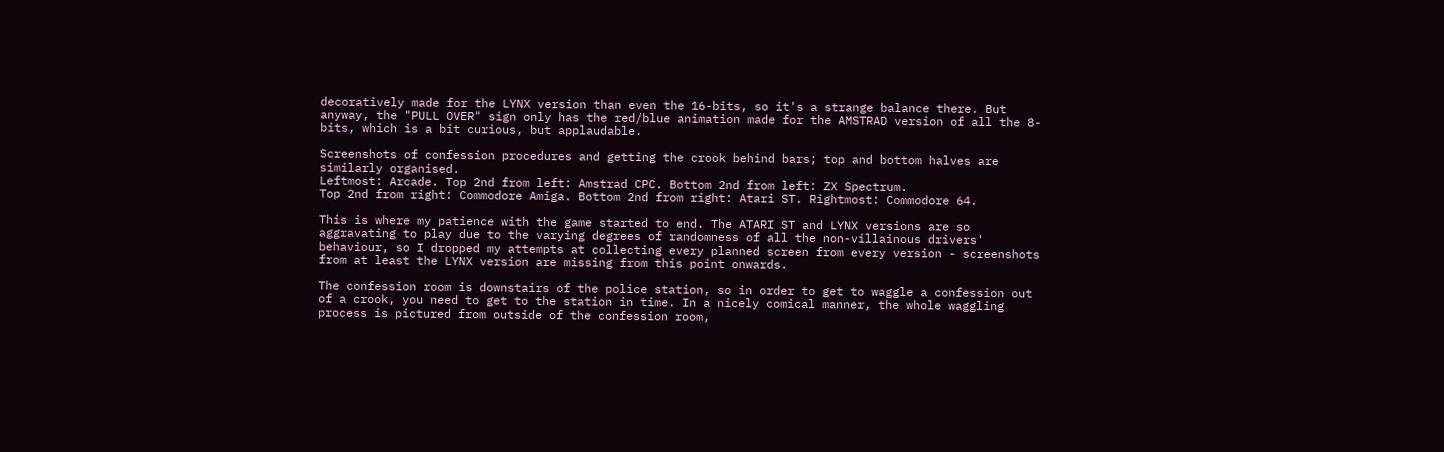decoratively made for the LYNX version than even the 16-bits, so it's a strange balance there. But anyway, the "PULL OVER" sign only has the red/blue animation made for the AMSTRAD version of all the 8-bits, which is a bit curious, but applaudable.

Screenshots of confession procedures and getting the crook behind bars; top and bottom halves are similarly organised.
Leftmost: Arcade. Top 2nd from left: Amstrad CPC. Bottom 2nd from left: ZX Spectrum.
Top 2nd from right: Commodore Amiga. Bottom 2nd from right: Atari ST. Rightmost: Commodore 64.

This is where my patience with the game started to end. The ATARI ST and LYNX versions are so aggravating to play due to the varying degrees of randomness of all the non-villainous drivers' behaviour, so I dropped my attempts at collecting every planned screen from every version - screenshots from at least the LYNX version are missing from this point onwards.

The confession room is downstairs of the police station, so in order to get to waggle a confession out of a crook, you need to get to the station in time. In a nicely comical manner, the whole waggling process is pictured from outside of the confession room,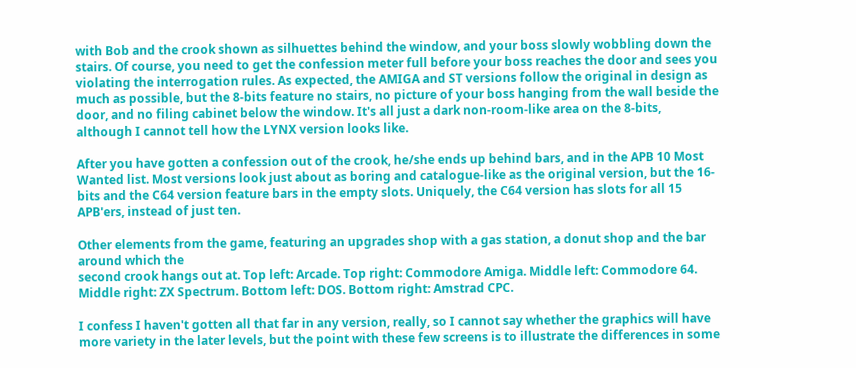with Bob and the crook shown as silhuettes behind the window, and your boss slowly wobbling down the stairs. Of course, you need to get the confession meter full before your boss reaches the door and sees you violating the interrogation rules. As expected, the AMIGA and ST versions follow the original in design as much as possible, but the 8-bits feature no stairs, no picture of your boss hanging from the wall beside the door, and no filing cabinet below the window. It's all just a dark non-room-like area on the 8-bits, although I cannot tell how the LYNX version looks like.

After you have gotten a confession out of the crook, he/she ends up behind bars, and in the APB 10 Most Wanted list. Most versions look just about as boring and catalogue-like as the original version, but the 16-bits and the C64 version feature bars in the empty slots. Uniquely, the C64 version has slots for all 15 APB'ers, instead of just ten.

Other elements from the game, featuring an upgrades shop with a gas station, a donut shop and the bar around which the
second crook hangs out at. Top left: Arcade. Top right: Commodore Amiga. Middle left: Commodore 64.
Middle right: ZX Spectrum. Bottom left: DOS. Bottom right: Amstrad CPC.

I confess I haven't gotten all that far in any version, really, so I cannot say whether the graphics will have more variety in the later levels, but the point with these few screens is to illustrate the differences in some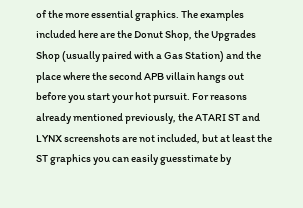of the more essential graphics. The examples included here are the Donut Shop, the Upgrades Shop (usually paired with a Gas Station) and the place where the second APB villain hangs out before you start your hot pursuit. For reasons already mentioned previously, the ATARI ST and LYNX screenshots are not included, but at least the ST graphics you can easily guesstimate by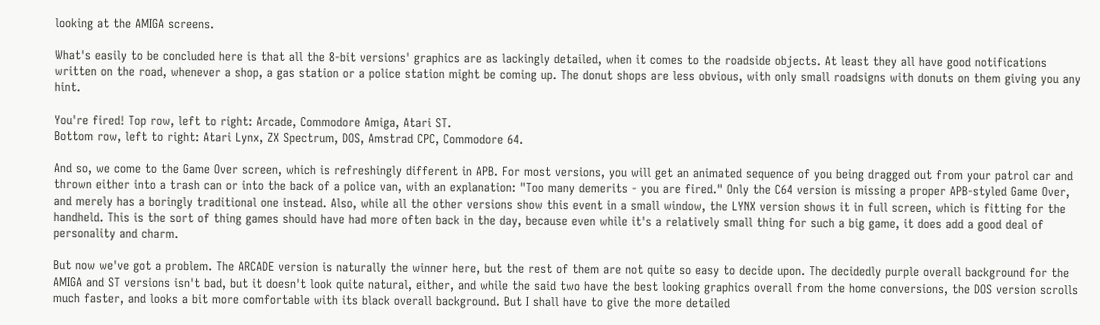looking at the AMIGA screens.

What's easily to be concluded here is that all the 8-bit versions' graphics are as lackingly detailed, when it comes to the roadside objects. At least they all have good notifications written on the road, whenever a shop, a gas station or a police station might be coming up. The donut shops are less obvious, with only small roadsigns with donuts on them giving you any hint.

You're fired! Top row, left to right: Arcade, Commodore Amiga, Atari ST.
Bottom row, left to right: Atari Lynx, ZX Spectrum, DOS, Amstrad CPC, Commodore 64.

And so, we come to the Game Over screen, which is refreshingly different in APB. For most versions, you will get an animated sequence of you being dragged out from your patrol car and thrown either into a trash can or into the back of a police van, with an explanation: "Too many demerits - you are fired." Only the C64 version is missing a proper APB-styled Game Over, and merely has a boringly traditional one instead. Also, while all the other versions show this event in a small window, the LYNX version shows it in full screen, which is fitting for the handheld. This is the sort of thing games should have had more often back in the day, because even while it's a relatively small thing for such a big game, it does add a good deal of personality and charm.

But now we've got a problem. The ARCADE version is naturally the winner here, but the rest of them are not quite so easy to decide upon. The decidedly purple overall background for the AMIGA and ST versions isn't bad, but it doesn't look quite natural, either, and while the said two have the best looking graphics overall from the home conversions, the DOS version scrolls much faster, and looks a bit more comfortable with its black overall background. But I shall have to give the more detailed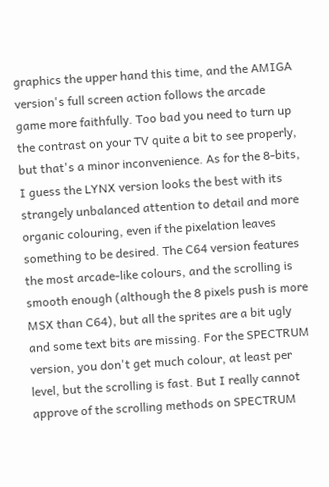graphics the upper hand this time, and the AMIGA version's full screen action follows the arcade game more faithfully. Too bad you need to turn up the contrast on your TV quite a bit to see properly, but that's a minor inconvenience. As for the 8-bits, I guess the LYNX version looks the best with its strangely unbalanced attention to detail and more organic colouring, even if the pixelation leaves something to be desired. The C64 version features the most arcade-like colours, and the scrolling is smooth enough (although the 8 pixels push is more MSX than C64), but all the sprites are a bit ugly and some text bits are missing. For the SPECTRUM version, you don't get much colour, at least per level, but the scrolling is fast. But I really cannot approve of the scrolling methods on SPECTRUM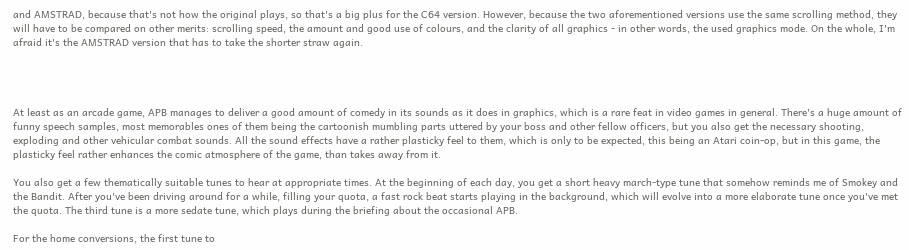and AMSTRAD, because that's not how the original plays, so that's a big plus for the C64 version. However, because the two aforementioned versions use the same scrolling method, they will have to be compared on other merits: scrolling speed, the amount and good use of colours, and the clarity of all graphics - in other words, the used graphics mode. On the whole, I'm afraid it's the AMSTRAD version that has to take the shorter straw again.




At least as an arcade game, APB manages to deliver a good amount of comedy in its sounds as it does in graphics, which is a rare feat in video games in general. There's a huge amount of funny speech samples, most memorables ones of them being the cartoonish mumbling parts uttered by your boss and other fellow officers, but you also get the necessary shooting, exploding and other vehicular combat sounds. All the sound effects have a rather plasticky feel to them, which is only to be expected, this being an Atari coin-op, but in this game, the plasticky feel rather enhances the comic atmosphere of the game, than takes away from it.

You also get a few thematically suitable tunes to hear at appropriate times. At the beginning of each day, you get a short heavy march-type tune that somehow reminds me of Smokey and the Bandit. After you've been driving around for a while, filling your quota, a fast rock beat starts playing in the background, which will evolve into a more elaborate tune once you've met the quota. The third tune is a more sedate tune, which plays during the briefing about the occasional APB.

For the home conversions, the first tune to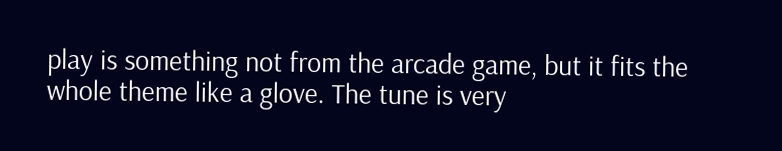play is something not from the arcade game, but it fits the whole theme like a glove. The tune is very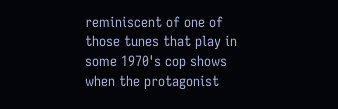reminiscent of one of those tunes that play in some 1970's cop shows when the protagonist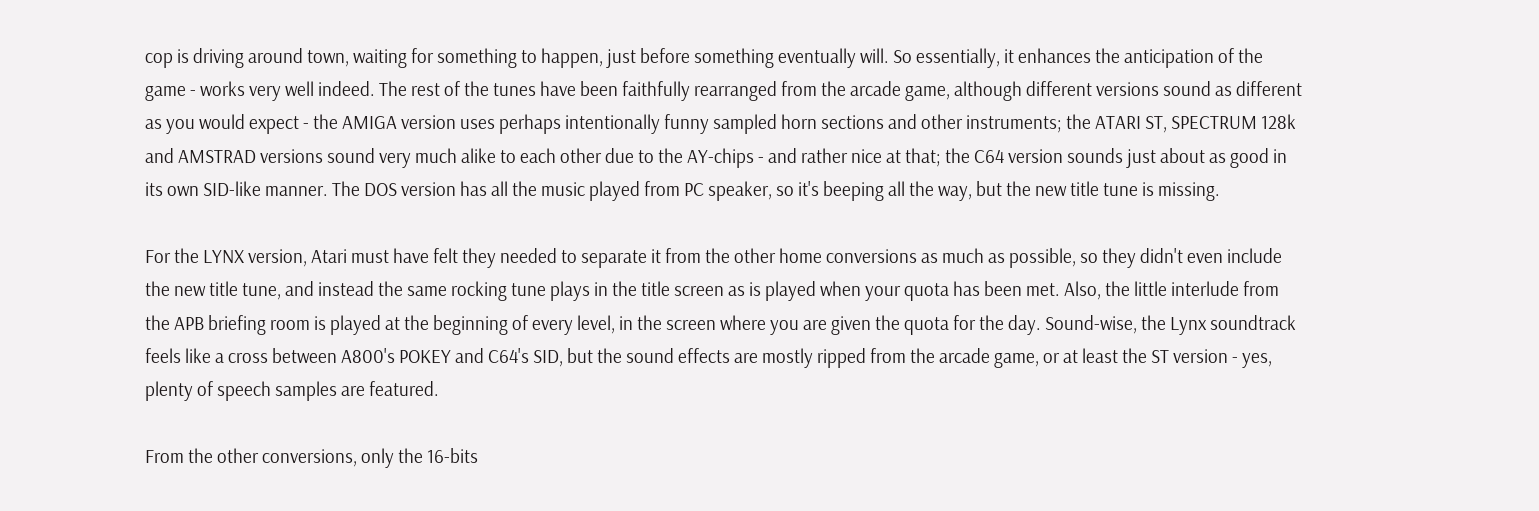cop is driving around town, waiting for something to happen, just before something eventually will. So essentially, it enhances the anticipation of the game - works very well indeed. The rest of the tunes have been faithfully rearranged from the arcade game, although different versions sound as different as you would expect - the AMIGA version uses perhaps intentionally funny sampled horn sections and other instruments; the ATARI ST, SPECTRUM 128k and AMSTRAD versions sound very much alike to each other due to the AY-chips - and rather nice at that; the C64 version sounds just about as good in its own SID-like manner. The DOS version has all the music played from PC speaker, so it's beeping all the way, but the new title tune is missing.

For the LYNX version, Atari must have felt they needed to separate it from the other home conversions as much as possible, so they didn't even include the new title tune, and instead the same rocking tune plays in the title screen as is played when your quota has been met. Also, the little interlude from the APB briefing room is played at the beginning of every level, in the screen where you are given the quota for the day. Sound-wise, the Lynx soundtrack feels like a cross between A800's POKEY and C64's SID, but the sound effects are mostly ripped from the arcade game, or at least the ST version - yes, plenty of speech samples are featured.

From the other conversions, only the 16-bits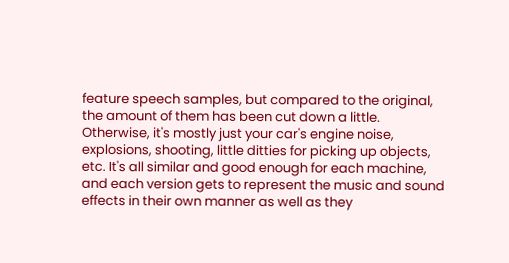feature speech samples, but compared to the original, the amount of them has been cut down a little. Otherwise, it's mostly just your car's engine noise, explosions, shooting, little ditties for picking up objects, etc. It's all similar and good enough for each machine, and each version gets to represent the music and sound effects in their own manner as well as they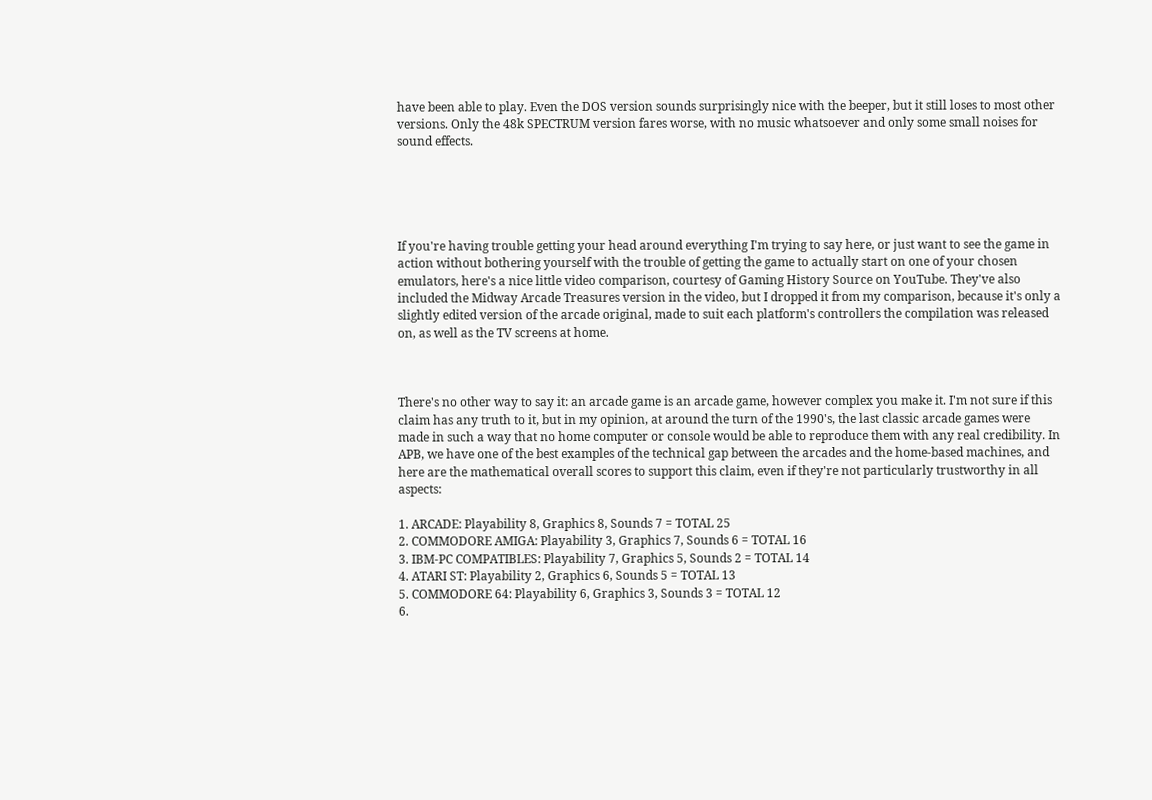have been able to play. Even the DOS version sounds surprisingly nice with the beeper, but it still loses to most other versions. Only the 48k SPECTRUM version fares worse, with no music whatsoever and only some small noises for sound effects.





If you're having trouble getting your head around everything I'm trying to say here, or just want to see the game in action without bothering yourself with the trouble of getting the game to actually start on one of your chosen emulators, here's a nice little video comparison, courtesy of Gaming History Source on YouTube. They've also included the Midway Arcade Treasures version in the video, but I dropped it from my comparison, because it's only a slightly edited version of the arcade original, made to suit each platform's controllers the compilation was released on, as well as the TV screens at home.



There's no other way to say it: an arcade game is an arcade game, however complex you make it. I'm not sure if this claim has any truth to it, but in my opinion, at around the turn of the 1990's, the last classic arcade games were made in such a way that no home computer or console would be able to reproduce them with any real credibility. In APB, we have one of the best examples of the technical gap between the arcades and the home-based machines, and here are the mathematical overall scores to support this claim, even if they're not particularly trustworthy in all aspects:

1. ARCADE: Playability 8, Graphics 8, Sounds 7 = TOTAL 25
2. COMMODORE AMIGA: Playability 3, Graphics 7, Sounds 6 = TOTAL 16
3. IBM-PC COMPATIBLES: Playability 7, Graphics 5, Sounds 2 = TOTAL 14
4. ATARI ST: Playability 2, Graphics 6, Sounds 5 = TOTAL 13
5. COMMODORE 64: Playability 6, Graphics 3, Sounds 3 = TOTAL 12
6.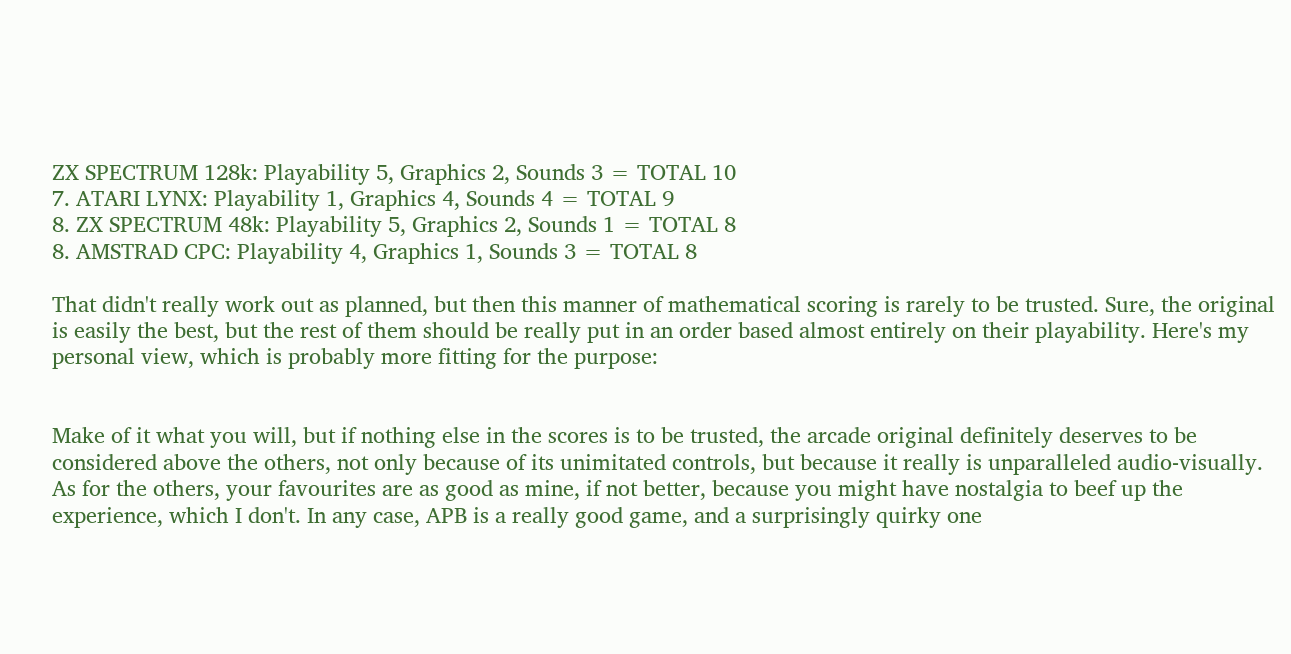ZX SPECTRUM 128k: Playability 5, Graphics 2, Sounds 3 = TOTAL 10
7. ATARI LYNX: Playability 1, Graphics 4, Sounds 4 = TOTAL 9
8. ZX SPECTRUM 48k: Playability 5, Graphics 2, Sounds 1 = TOTAL 8
8. AMSTRAD CPC: Playability 4, Graphics 1, Sounds 3 = TOTAL 8

That didn't really work out as planned, but then this manner of mathematical scoring is rarely to be trusted. Sure, the original is easily the best, but the rest of them should be really put in an order based almost entirely on their playability. Here's my personal view, which is probably more fitting for the purpose:


Make of it what you will, but if nothing else in the scores is to be trusted, the arcade original definitely deserves to be considered above the others, not only because of its unimitated controls, but because it really is unparalleled audio-visually. As for the others, your favourites are as good as mine, if not better, because you might have nostalgia to beef up the experience, which I don't. In any case, APB is a really good game, and a surprisingly quirky one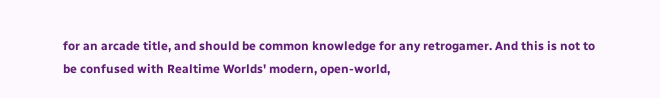for an arcade title, and should be common knowledge for any retrogamer. And this is not to be confused with Realtime Worlds' modern, open-world,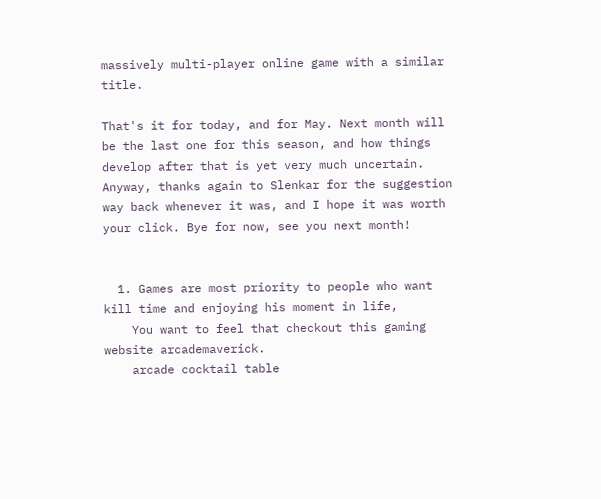massively multi-player online game with a similar title.

That's it for today, and for May. Next month will be the last one for this season, and how things develop after that is yet very much uncertain. Anyway, thanks again to Slenkar for the suggestion way back whenever it was, and I hope it was worth your click. Bye for now, see you next month!


  1. Games are most priority to people who want kill time and enjoying his moment in life,
    You want to feel that checkout this gaming website arcademaverick.
    arcade cocktail table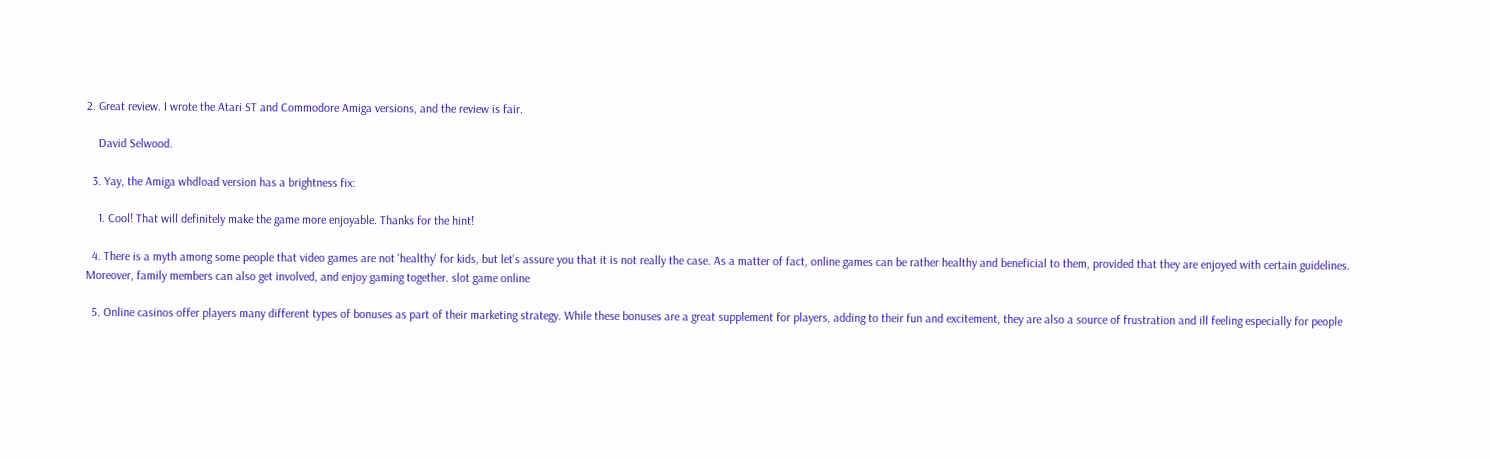2. Great review. I wrote the Atari ST and Commodore Amiga versions, and the review is fair.

    David Selwood.

  3. Yay, the Amiga whdload version has a brightness fix:

    1. Cool! That will definitely make the game more enjoyable. Thanks for the hint!

  4. There is a myth among some people that video games are not 'healthy' for kids, but let's assure you that it is not really the case. As a matter of fact, online games can be rather healthy and beneficial to them, provided that they are enjoyed with certain guidelines. Moreover, family members can also get involved, and enjoy gaming together. slot game online

  5. Online casinos offer players many different types of bonuses as part of their marketing strategy. While these bonuses are a great supplement for players, adding to their fun and excitement, they are also a source of frustration and ill feeling especially for people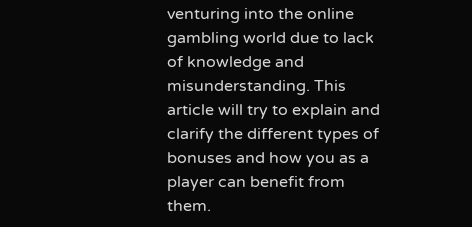venturing into the online gambling world due to lack of knowledge and misunderstanding. This article will try to explain and clarify the different types of bonuses and how you as a player can benefit from them.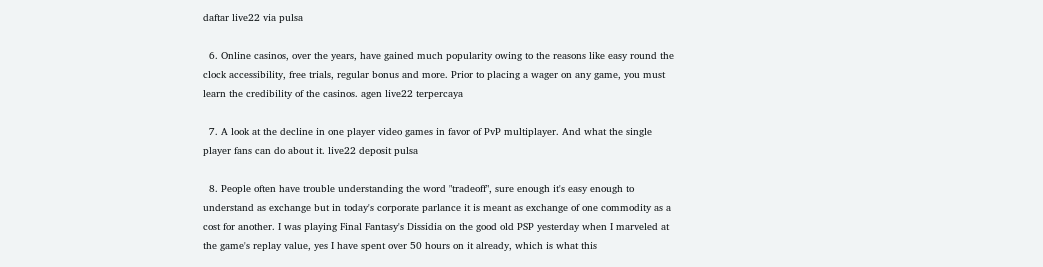daftar live22 via pulsa

  6. Online casinos, over the years, have gained much popularity owing to the reasons like easy round the clock accessibility, free trials, regular bonus and more. Prior to placing a wager on any game, you must learn the credibility of the casinos. agen live22 terpercaya

  7. A look at the decline in one player video games in favor of PvP multiplayer. And what the single player fans can do about it. live22 deposit pulsa

  8. People often have trouble understanding the word "tradeoff", sure enough it's easy enough to understand as exchange but in today's corporate parlance it is meant as exchange of one commodity as a cost for another. I was playing Final Fantasy's Dissidia on the good old PSP yesterday when I marveled at the game's replay value, yes I have spent over 50 hours on it already, which is what this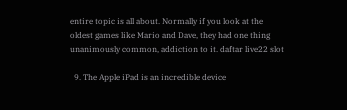entire topic is all about. Normally if you look at the oldest games like Mario and Dave, they had one thing unanimously common, addiction to it. daftar live22 slot

  9. The Apple iPad is an incredible device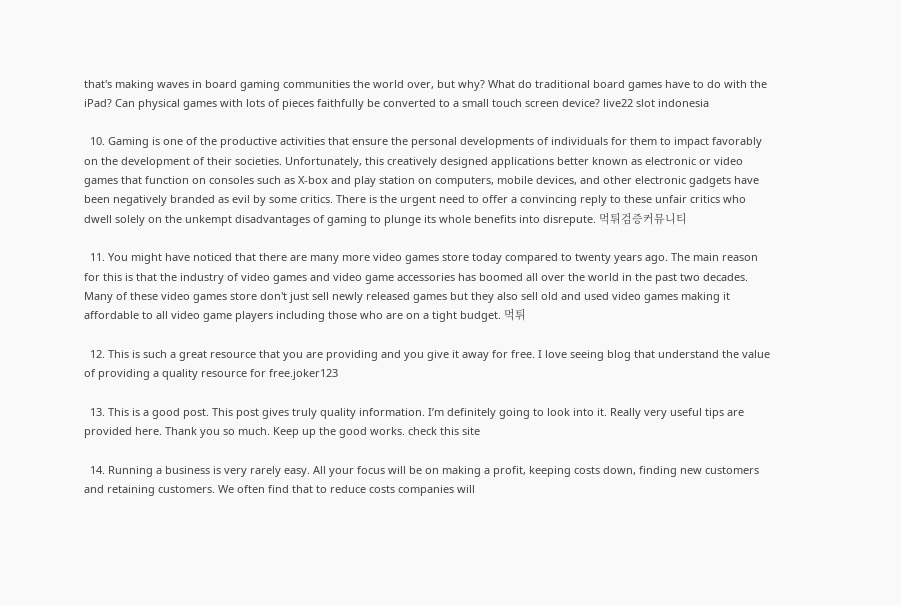that's making waves in board gaming communities the world over, but why? What do traditional board games have to do with the iPad? Can physical games with lots of pieces faithfully be converted to a small touch screen device? live22 slot indonesia

  10. Gaming is one of the productive activities that ensure the personal developments of individuals for them to impact favorably on the development of their societies. Unfortunately, this creatively designed applications better known as electronic or video games that function on consoles such as X-box and play station on computers, mobile devices, and other electronic gadgets have been negatively branded as evil by some critics. There is the urgent need to offer a convincing reply to these unfair critics who dwell solely on the unkempt disadvantages of gaming to plunge its whole benefits into disrepute. 먹튀검증커뮤니티

  11. You might have noticed that there are many more video games store today compared to twenty years ago. The main reason for this is that the industry of video games and video game accessories has boomed all over the world in the past two decades. Many of these video games store don't just sell newly released games but they also sell old and used video games making it affordable to all video game players including those who are on a tight budget. 먹튀

  12. This is such a great resource that you are providing and you give it away for free. I love seeing blog that understand the value of providing a quality resource for free.joker123

  13. This is a good post. This post gives truly quality information. I’m definitely going to look into it. Really very useful tips are provided here. Thank you so much. Keep up the good works. check this site

  14. Running a business is very rarely easy. All your focus will be on making a profit, keeping costs down, finding new customers and retaining customers. We often find that to reduce costs companies will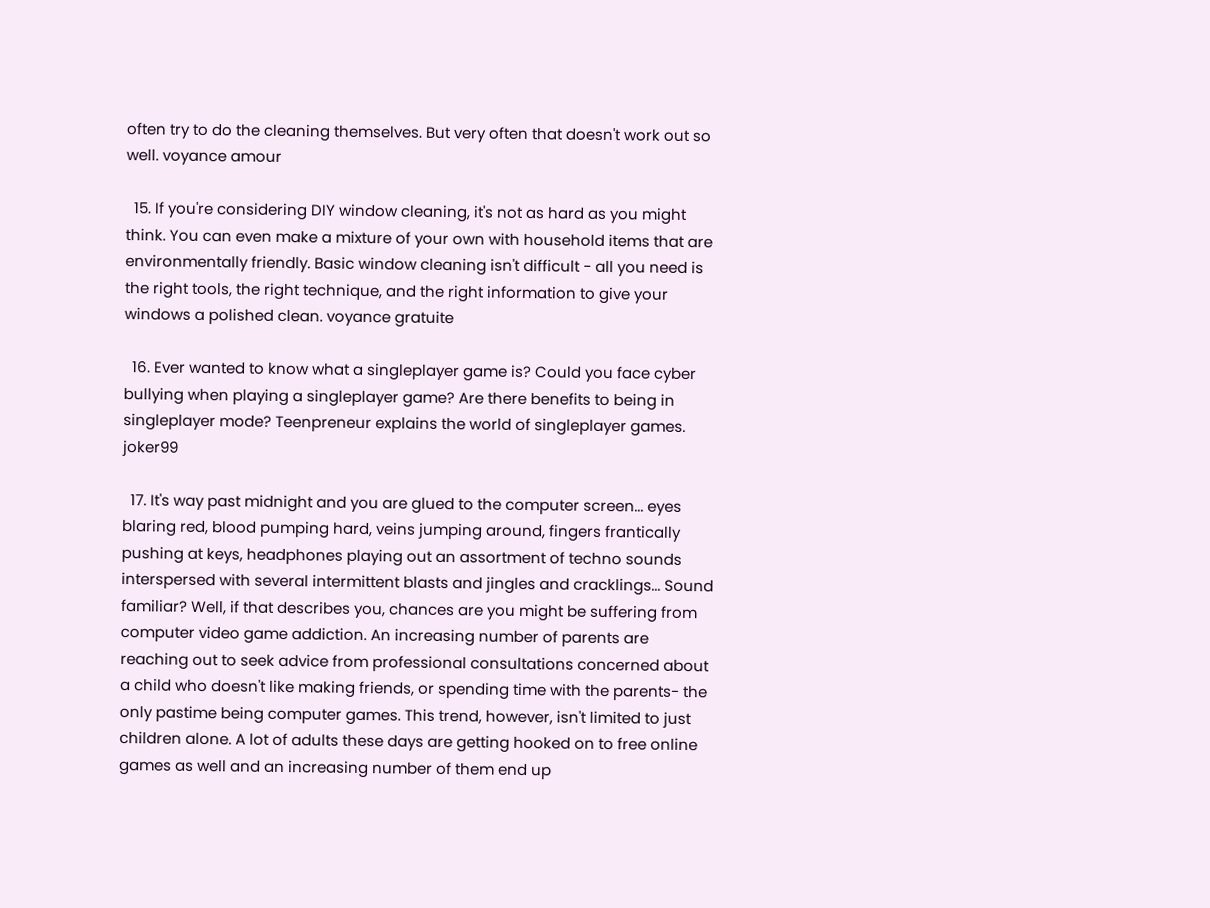often try to do the cleaning themselves. But very often that doesn't work out so well. voyance amour

  15. If you're considering DIY window cleaning, it's not as hard as you might think. You can even make a mixture of your own with household items that are environmentally friendly. Basic window cleaning isn't difficult - all you need is the right tools, the right technique, and the right information to give your windows a polished clean. voyance gratuite

  16. Ever wanted to know what a singleplayer game is? Could you face cyber bullying when playing a singleplayer game? Are there benefits to being in singleplayer mode? Teenpreneur explains the world of singleplayer games. joker99

  17. It's way past midnight and you are glued to the computer screen... eyes blaring red, blood pumping hard, veins jumping around, fingers frantically pushing at keys, headphones playing out an assortment of techno sounds interspersed with several intermittent blasts and jingles and cracklings... Sound familiar? Well, if that describes you, chances are you might be suffering from computer video game addiction. An increasing number of parents are reaching out to seek advice from professional consultations concerned about a child who doesn't like making friends, or spending time with the parents- the only pastime being computer games. This trend, however, isn't limited to just children alone. A lot of adults these days are getting hooked on to free online games as well and an increasing number of them end up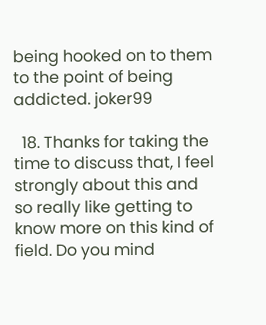being hooked on to them to the point of being addicted. joker99

  18. Thanks for taking the time to discuss that, I feel strongly about this and so really like getting to know more on this kind of field. Do you mind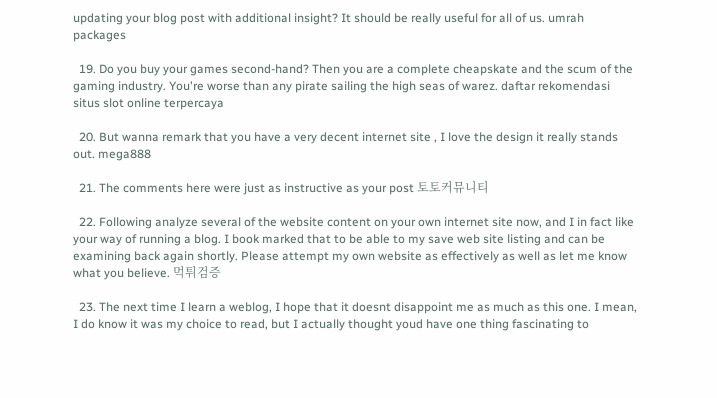updating your blog post with additional insight? It should be really useful for all of us. umrah packages

  19. Do you buy your games second-hand? Then you are a complete cheapskate and the scum of the gaming industry. You're worse than any pirate sailing the high seas of warez. daftar rekomendasi situs slot online terpercaya

  20. But wanna remark that you have a very decent internet site , I love the design it really stands out. mega888

  21. The comments here were just as instructive as your post 토토커뮤니티

  22. Following analyze several of the website content on your own internet site now, and I in fact like your way of running a blog. I book marked that to be able to my save web site listing and can be examining back again shortly. Please attempt my own website as effectively as well as let me know what you believe. 먹튀검증

  23. The next time I learn a weblog, I hope that it doesnt disappoint me as much as this one. I mean, I do know it was my choice to read, but I actually thought youd have one thing fascinating to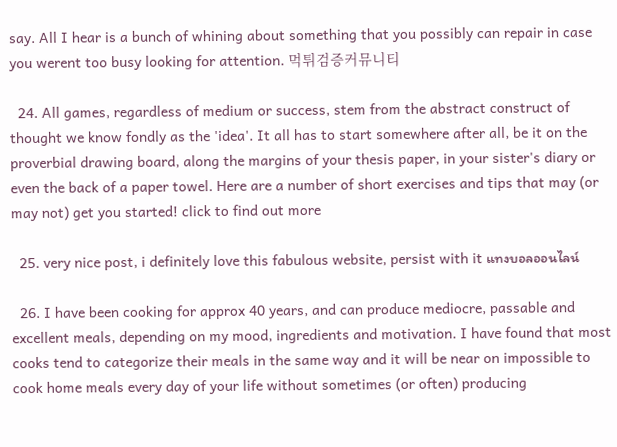say. All I hear is a bunch of whining about something that you possibly can repair in case you werent too busy looking for attention. 먹튀검증커뮤니티

  24. All games, regardless of medium or success, stem from the abstract construct of thought we know fondly as the 'idea'. It all has to start somewhere after all, be it on the proverbial drawing board, along the margins of your thesis paper, in your sister's diary or even the back of a paper towel. Here are a number of short exercises and tips that may (or may not) get you started! click to find out more

  25. very nice post, i definitely love this fabulous website, persist with it แทงบอลออนไลน์

  26. I have been cooking for approx 40 years, and can produce mediocre, passable and excellent meals, depending on my mood, ingredients and motivation. I have found that most cooks tend to categorize their meals in the same way and it will be near on impossible to cook home meals every day of your life without sometimes (or often) producing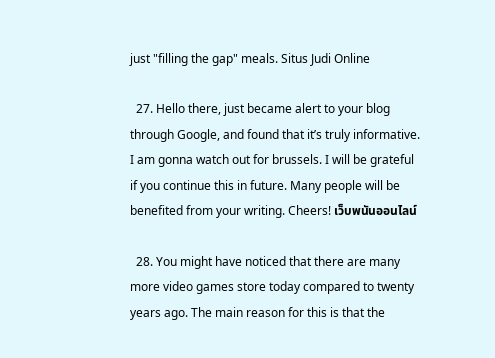just "filling the gap" meals. Situs Judi Online

  27. Hello there, just became alert to your blog through Google, and found that it’s truly informative. I am gonna watch out for brussels. I will be grateful if you continue this in future. Many people will be benefited from your writing. Cheers! เว็บพนันออนไลน์

  28. You might have noticed that there are many more video games store today compared to twenty years ago. The main reason for this is that the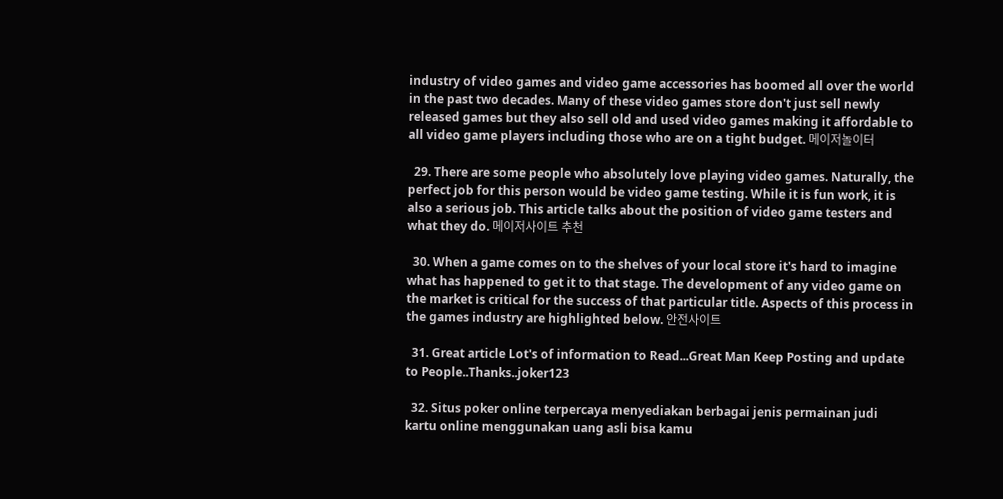industry of video games and video game accessories has boomed all over the world in the past two decades. Many of these video games store don't just sell newly released games but they also sell old and used video games making it affordable to all video game players including those who are on a tight budget. 메이저놀이터

  29. There are some people who absolutely love playing video games. Naturally, the perfect job for this person would be video game testing. While it is fun work, it is also a serious job. This article talks about the position of video game testers and what they do. 메이저사이트 추천

  30. When a game comes on to the shelves of your local store it's hard to imagine what has happened to get it to that stage. The development of any video game on the market is critical for the success of that particular title. Aspects of this process in the games industry are highlighted below. 안전사이트

  31. Great article Lot's of information to Read...Great Man Keep Posting and update to People..Thanks..joker123

  32. Situs poker online terpercaya menyediakan berbagai jenis permainan judi kartu online menggunakan uang asli bisa kamu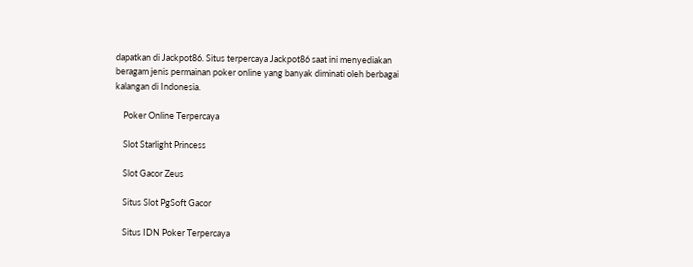dapatkan di Jackpot86. Situs terpercaya Jackpot86 saat ini menyediakan beragam jenis permainan poker online yang banyak diminati oleh berbagai kalangan di Indonesia.

    Poker Online Terpercaya

    Slot Starlight Princess

    Slot Gacor Zeus

    Situs Slot PgSoft Gacor

    Situs IDN Poker Terpercaya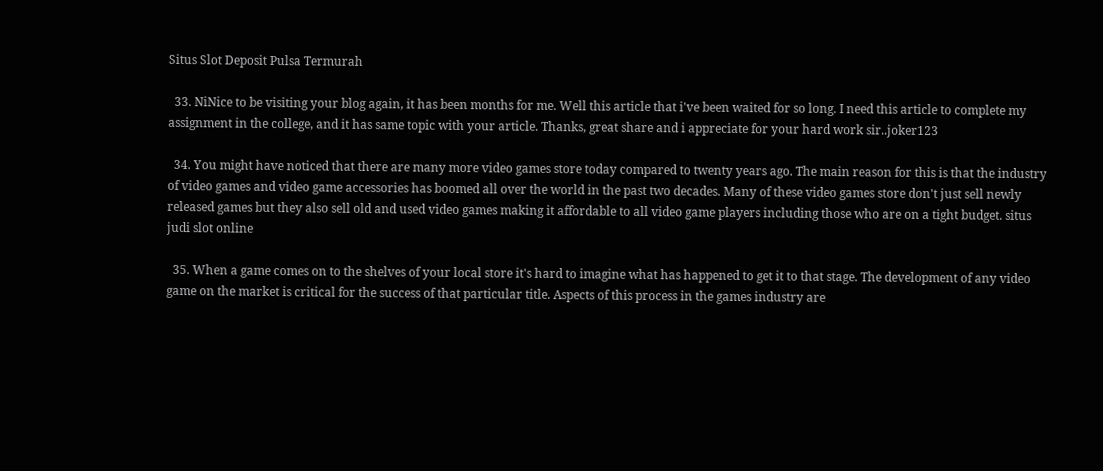Situs Slot Deposit Pulsa Termurah

  33. NiNice to be visiting your blog again, it has been months for me. Well this article that i've been waited for so long. I need this article to complete my assignment in the college, and it has same topic with your article. Thanks, great share and i appreciate for your hard work sir..joker123

  34. You might have noticed that there are many more video games store today compared to twenty years ago. The main reason for this is that the industry of video games and video game accessories has boomed all over the world in the past two decades. Many of these video games store don't just sell newly released games but they also sell old and used video games making it affordable to all video game players including those who are on a tight budget. situs judi slot online

  35. When a game comes on to the shelves of your local store it's hard to imagine what has happened to get it to that stage. The development of any video game on the market is critical for the success of that particular title. Aspects of this process in the games industry are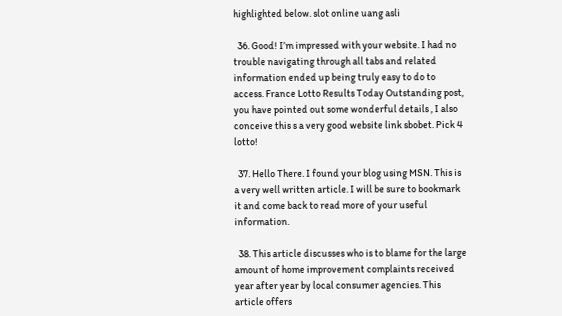highlighted below. slot online uang asli

  36. Good! I’m impressed with your website. I had no trouble navigating through all tabs and related information ended up being truly easy to do to access. France Lotto Results Today Outstanding post, you have pointed out some wonderful details , I also conceive this s a very good website link sbobet. Pick 4 lotto!

  37. Hello There. I found your blog using MSN. This is a very well written article. I will be sure to bookmark it and come back to read more of your useful information.

  38. This article discusses who is to blame for the large amount of home improvement complaints received year after year by local consumer agencies. This article offers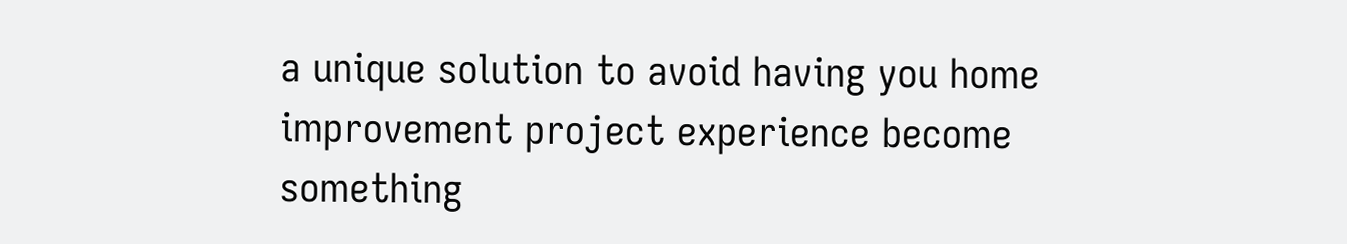a unique solution to avoid having you home improvement project experience become something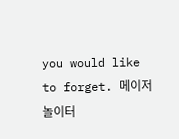you would like to forget. 메이저놀이터